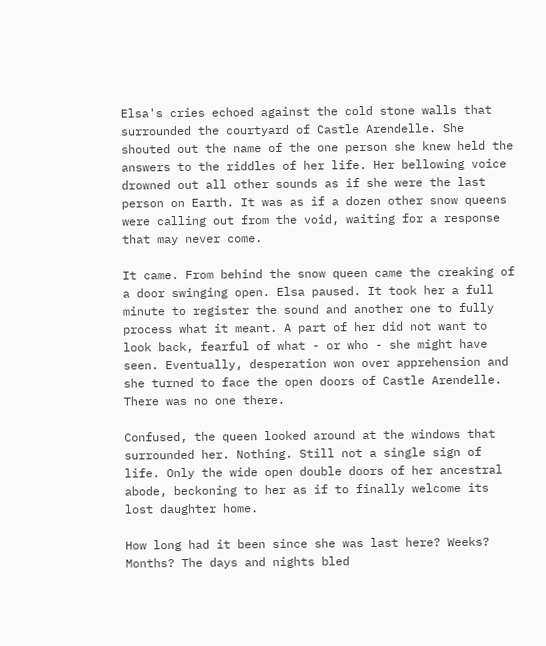Elsa's cries echoed against the cold stone walls that surrounded the courtyard of Castle Arendelle. She shouted out the name of the one person she knew held the answers to the riddles of her life. Her bellowing voice drowned out all other sounds as if she were the last person on Earth. It was as if a dozen other snow queens were calling out from the void, waiting for a response that may never come.

It came. From behind the snow queen came the creaking of a door swinging open. Elsa paused. It took her a full minute to register the sound and another one to fully process what it meant. A part of her did not want to look back, fearful of what - or who - she might have seen. Eventually, desperation won over apprehension and she turned to face the open doors of Castle Arendelle. There was no one there.

Confused, the queen looked around at the windows that surrounded her. Nothing. Still not a single sign of life. Only the wide open double doors of her ancestral abode, beckoning to her as if to finally welcome its lost daughter home.

How long had it been since she was last here? Weeks? Months? The days and nights bled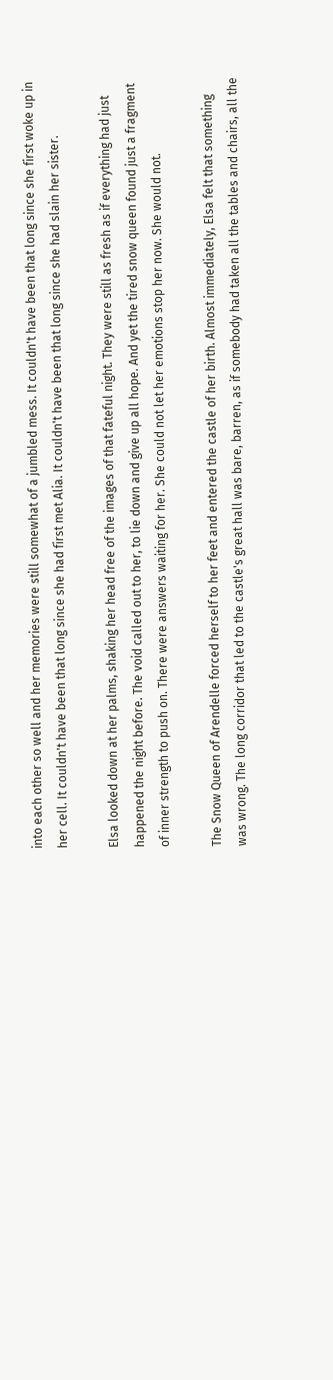into each other so well and her memories were still somewhat of a jumbled mess. It couldn't have been that long since she first woke up in her cell. It couldn't have been that long since she had first met Alia. It couldn't have been that long since she had slain her sister.

Elsa looked down at her palms, shaking her head free of the images of that fateful night. They were still as fresh as if everything had just happened the night before. The void called out to her, to lie down and give up all hope. And yet the tired snow queen found just a fragment of inner strength to push on. There were answers waiting for her. She could not let her emotions stop her now. She would not.

The Snow Queen of Arendelle forced herself to her feet and entered the castle of her birth. Almost immediately, Elsa felt that something was wrong. The long corridor that led to the castle's great hall was bare, barren, as if somebody had taken all the tables and chairs, all the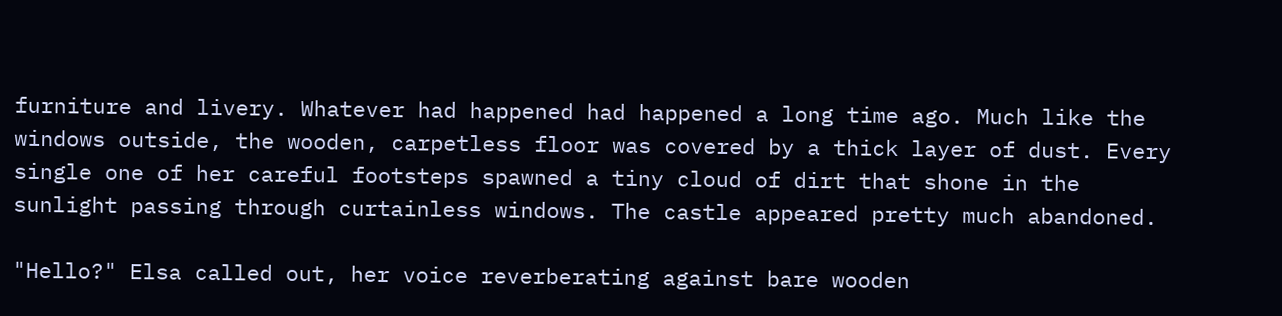furniture and livery. Whatever had happened had happened a long time ago. Much like the windows outside, the wooden, carpetless floor was covered by a thick layer of dust. Every single one of her careful footsteps spawned a tiny cloud of dirt that shone in the sunlight passing through curtainless windows. The castle appeared pretty much abandoned.

"Hello?" Elsa called out, her voice reverberating against bare wooden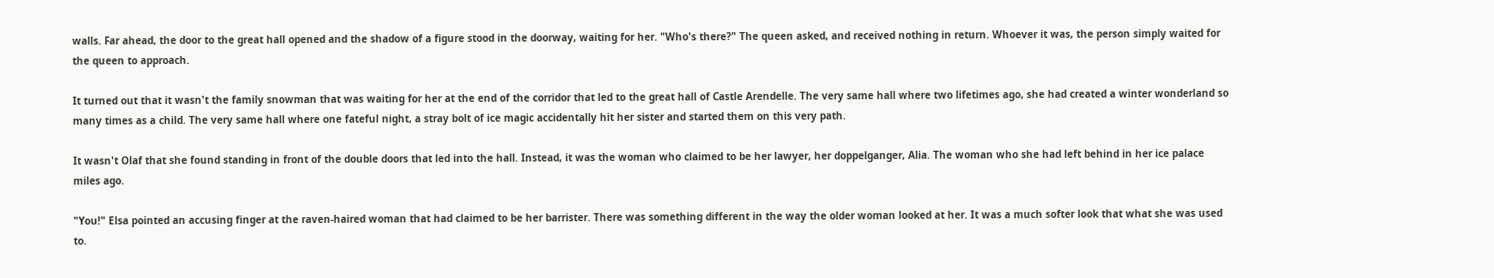walls. Far ahead, the door to the great hall opened and the shadow of a figure stood in the doorway, waiting for her. "Who's there?" The queen asked, and received nothing in return. Whoever it was, the person simply waited for the queen to approach.

It turned out that it wasn't the family snowman that was waiting for her at the end of the corridor that led to the great hall of Castle Arendelle. The very same hall where two lifetimes ago, she had created a winter wonderland so many times as a child. The very same hall where one fateful night, a stray bolt of ice magic accidentally hit her sister and started them on this very path.

It wasn't Olaf that she found standing in front of the double doors that led into the hall. Instead, it was the woman who claimed to be her lawyer, her doppelganger, Alia. The woman who she had left behind in her ice palace miles ago.

"You!" Elsa pointed an accusing finger at the raven-haired woman that had claimed to be her barrister. There was something different in the way the older woman looked at her. It was a much softer look that what she was used to.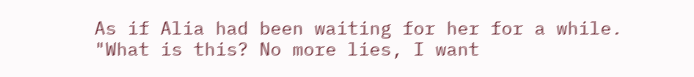As if Alia had been waiting for her for a while. "What is this? No more lies, I want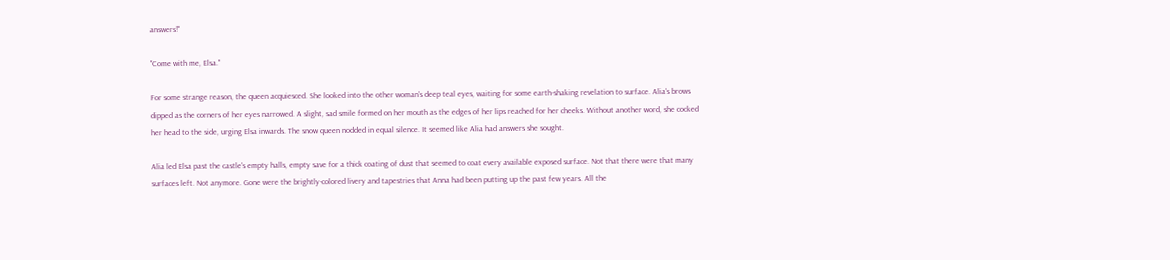answers!"

"Come with me, Elsa."

For some strange reason, the queen acquiesced. She looked into the other woman's deep teal eyes, waiting for some earth-shaking revelation to surface. Alia's brows dipped as the corners of her eyes narrowed. A slight, sad smile formed on her mouth as the edges of her lips reached for her cheeks. Without another word, she cocked her head to the side, urging Elsa inwards. The snow queen nodded in equal silence. It seemed like Alia had answers she sought.

Alia led Elsa past the castle's empty halls, empty save for a thick coating of dust that seemed to coat every available exposed surface. Not that there were that many surfaces left. Not anymore. Gone were the brightly-colored livery and tapestries that Anna had been putting up the past few years. All the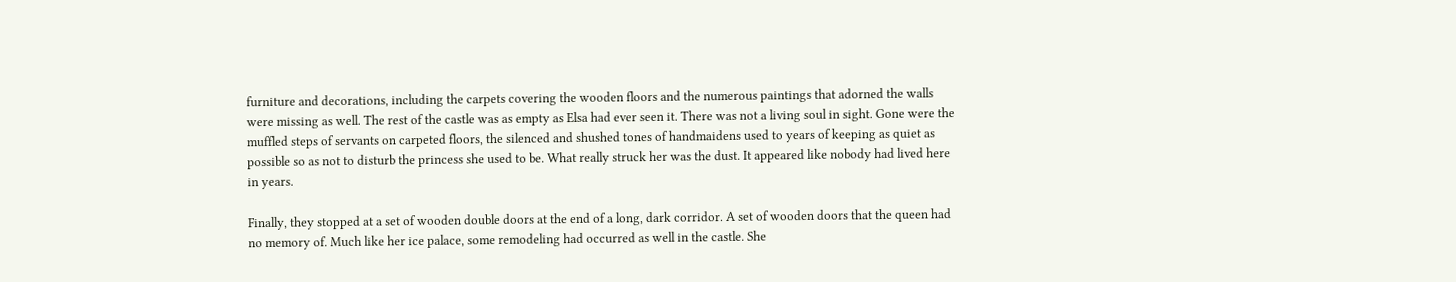furniture and decorations, including the carpets covering the wooden floors and the numerous paintings that adorned the walls were missing as well. The rest of the castle was as empty as Elsa had ever seen it. There was not a living soul in sight. Gone were the muffled steps of servants on carpeted floors, the silenced and shushed tones of handmaidens used to years of keeping as quiet as possible so as not to disturb the princess she used to be. What really struck her was the dust. It appeared like nobody had lived here in years.

Finally, they stopped at a set of wooden double doors at the end of a long, dark corridor. A set of wooden doors that the queen had no memory of. Much like her ice palace, some remodeling had occurred as well in the castle. She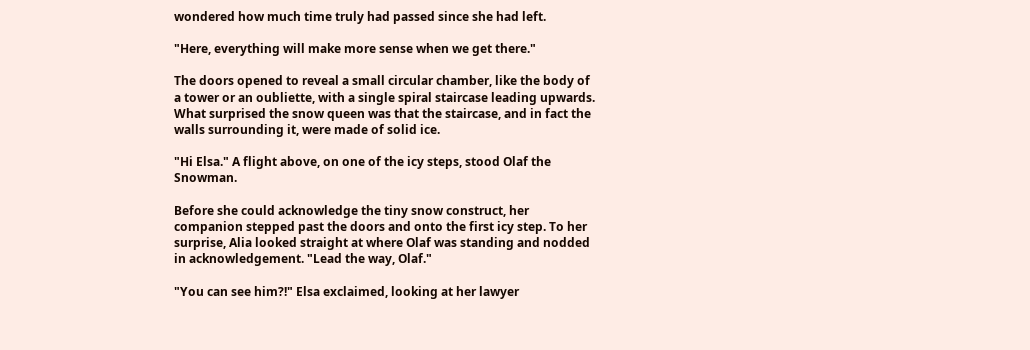wondered how much time truly had passed since she had left.

"Here, everything will make more sense when we get there."

The doors opened to reveal a small circular chamber, like the body of a tower or an oubliette, with a single spiral staircase leading upwards. What surprised the snow queen was that the staircase, and in fact the walls surrounding it, were made of solid ice.

"Hi Elsa." A flight above, on one of the icy steps, stood Olaf the Snowman.

Before she could acknowledge the tiny snow construct, her companion stepped past the doors and onto the first icy step. To her surprise, Alia looked straight at where Olaf was standing and nodded in acknowledgement. "Lead the way, Olaf."

"You can see him?!" Elsa exclaimed, looking at her lawyer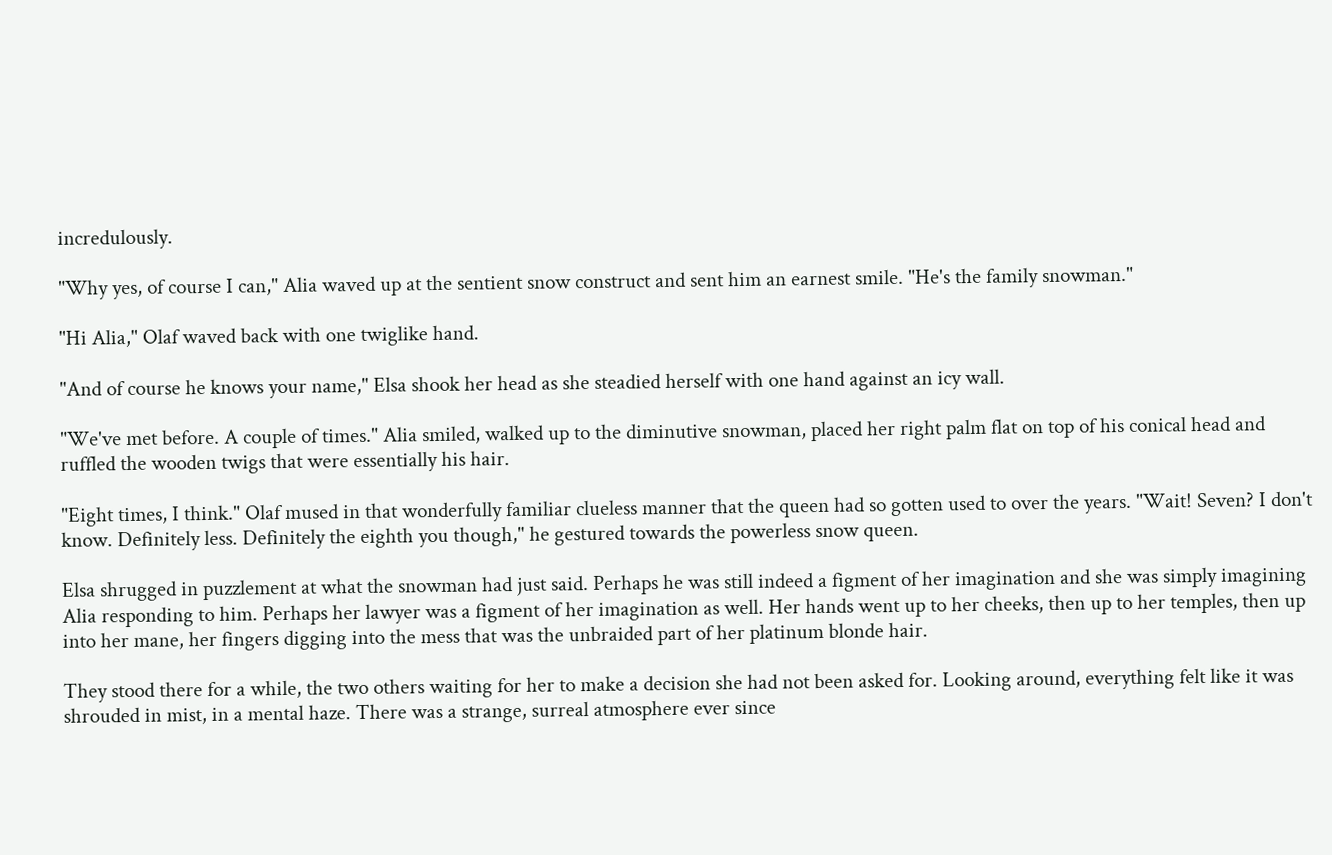incredulously.

"Why yes, of course I can," Alia waved up at the sentient snow construct and sent him an earnest smile. "He's the family snowman."

"Hi Alia," Olaf waved back with one twiglike hand.

"And of course he knows your name," Elsa shook her head as she steadied herself with one hand against an icy wall.

"We've met before. A couple of times." Alia smiled, walked up to the diminutive snowman, placed her right palm flat on top of his conical head and ruffled the wooden twigs that were essentially his hair.

"Eight times, I think." Olaf mused in that wonderfully familiar clueless manner that the queen had so gotten used to over the years. "Wait! Seven? I don't know. Definitely less. Definitely the eighth you though," he gestured towards the powerless snow queen.

Elsa shrugged in puzzlement at what the snowman had just said. Perhaps he was still indeed a figment of her imagination and she was simply imagining Alia responding to him. Perhaps her lawyer was a figment of her imagination as well. Her hands went up to her cheeks, then up to her temples, then up into her mane, her fingers digging into the mess that was the unbraided part of her platinum blonde hair.

They stood there for a while, the two others waiting for her to make a decision she had not been asked for. Looking around, everything felt like it was shrouded in mist, in a mental haze. There was a strange, surreal atmosphere ever since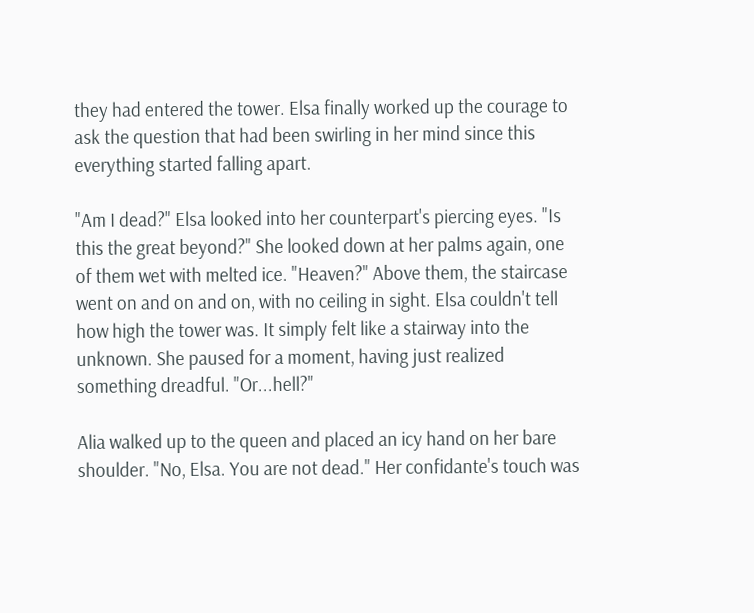they had entered the tower. Elsa finally worked up the courage to ask the question that had been swirling in her mind since this everything started falling apart.

"Am I dead?" Elsa looked into her counterpart's piercing eyes. "Is this the great beyond?" She looked down at her palms again, one of them wet with melted ice. "Heaven?" Above them, the staircase went on and on and on, with no ceiling in sight. Elsa couldn't tell how high the tower was. It simply felt like a stairway into the unknown. She paused for a moment, having just realized something dreadful. "Or...hell?"

Alia walked up to the queen and placed an icy hand on her bare shoulder. "No, Elsa. You are not dead." Her confidante's touch was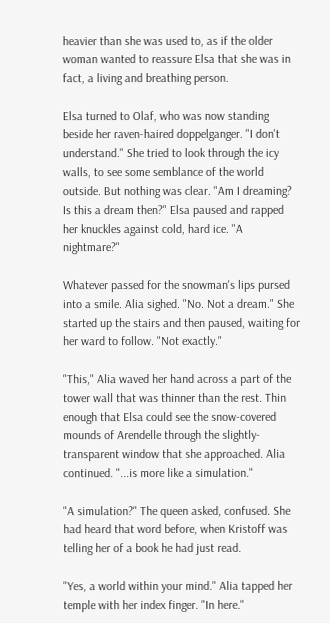heavier than she was used to, as if the older woman wanted to reassure Elsa that she was in fact, a living and breathing person.

Elsa turned to Olaf, who was now standing beside her raven-haired doppelganger. "I don't understand." She tried to look through the icy walls, to see some semblance of the world outside. But nothing was clear. "Am I dreaming? Is this a dream then?" Elsa paused and rapped her knuckles against cold, hard ice. "A nightmare?"

Whatever passed for the snowman's lips pursed into a smile. Alia sighed. "No. Not a dream." She started up the stairs and then paused, waiting for her ward to follow. "Not exactly."

"This," Alia waved her hand across a part of the tower wall that was thinner than the rest. Thin enough that Elsa could see the snow-covered mounds of Arendelle through the slightly-transparent window that she approached. Alia continued. "...is more like a simulation."

"A simulation?" The queen asked, confused. She had heard that word before, when Kristoff was telling her of a book he had just read.

"Yes, a world within your mind." Alia tapped her temple with her index finger. "In here."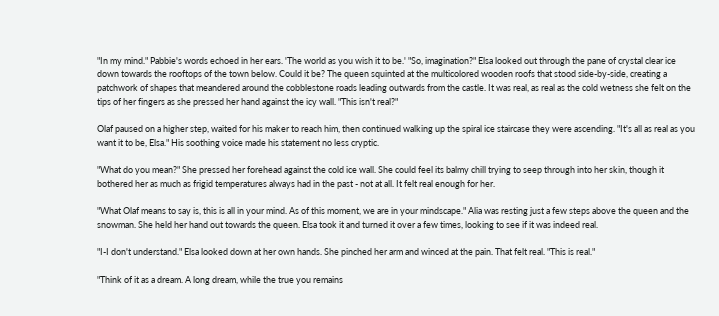"In my mind." Pabbie's words echoed in her ears. 'The world as you wish it to be.' "So, imagination?" Elsa looked out through the pane of crystal clear ice down towards the rooftops of the town below. Could it be? The queen squinted at the multicolored wooden roofs that stood side-by-side, creating a patchwork of shapes that meandered around the cobblestone roads leading outwards from the castle. It was real, as real as the cold wetness she felt on the tips of her fingers as she pressed her hand against the icy wall. "This isn't real?"

Olaf paused on a higher step, waited for his maker to reach him, then continued walking up the spiral ice staircase they were ascending. "It's all as real as you want it to be, Elsa." His soothing voice made his statement no less cryptic.

"What do you mean?" She pressed her forehead against the cold ice wall. She could feel its balmy chill trying to seep through into her skin, though it bothered her as much as frigid temperatures always had in the past - not at all. It felt real enough for her.

"What Olaf means to say is, this is all in your mind. As of this moment, we are in your mindscape." Alia was resting just a few steps above the queen and the snowman. She held her hand out towards the queen. Elsa took it and turned it over a few times, looking to see if it was indeed real.

"I-I don't understand." Elsa looked down at her own hands. She pinched her arm and winced at the pain. That felt real. "This is real."

"Think of it as a dream. A long dream, while the true you remains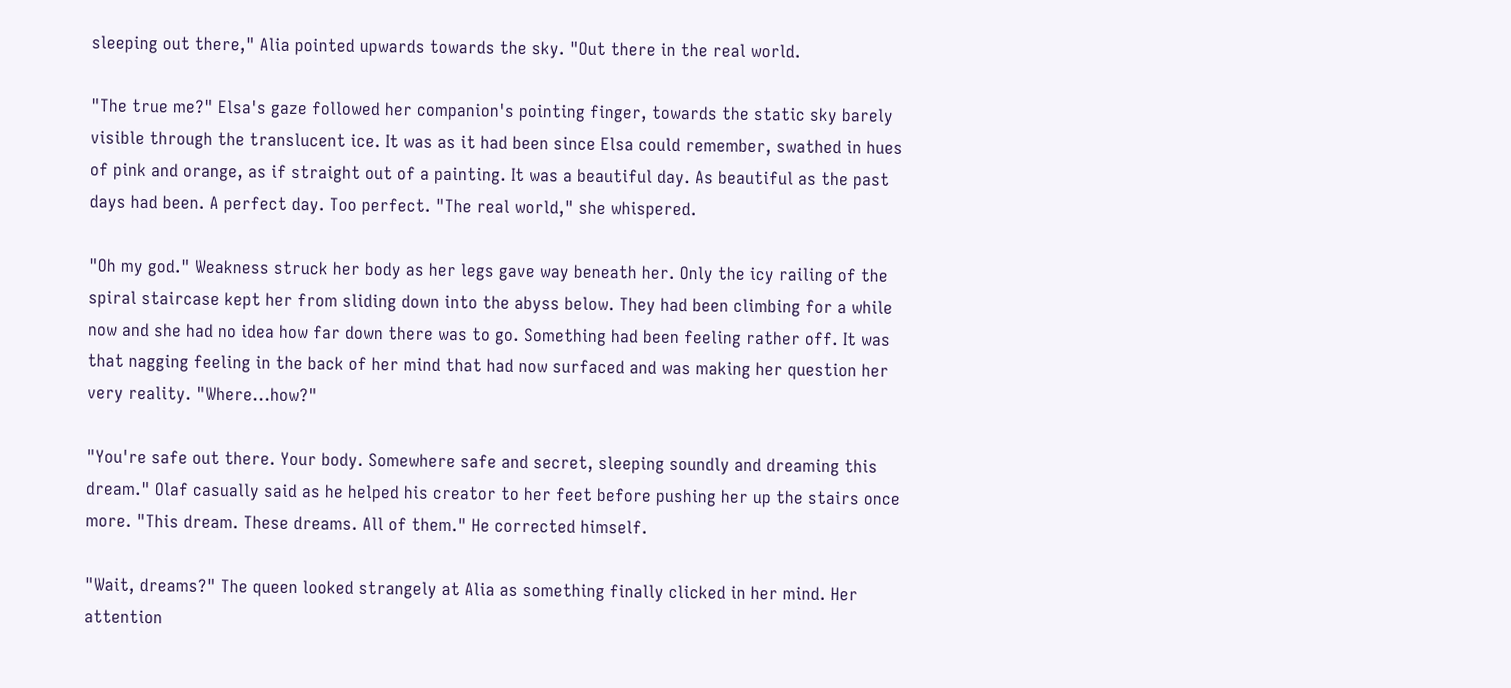sleeping out there," Alia pointed upwards towards the sky. "Out there in the real world.

"The true me?" Elsa's gaze followed her companion's pointing finger, towards the static sky barely visible through the translucent ice. It was as it had been since Elsa could remember, swathed in hues of pink and orange, as if straight out of a painting. It was a beautiful day. As beautiful as the past days had been. A perfect day. Too perfect. "The real world," she whispered.

"Oh my god." Weakness struck her body as her legs gave way beneath her. Only the icy railing of the spiral staircase kept her from sliding down into the abyss below. They had been climbing for a while now and she had no idea how far down there was to go. Something had been feeling rather off. It was that nagging feeling in the back of her mind that had now surfaced and was making her question her very reality. "Where...how?"

"You're safe out there. Your body. Somewhere safe and secret, sleeping soundly and dreaming this dream." Olaf casually said as he helped his creator to her feet before pushing her up the stairs once more. "This dream. These dreams. All of them." He corrected himself.

"Wait, dreams?" The queen looked strangely at Alia as something finally clicked in her mind. Her attention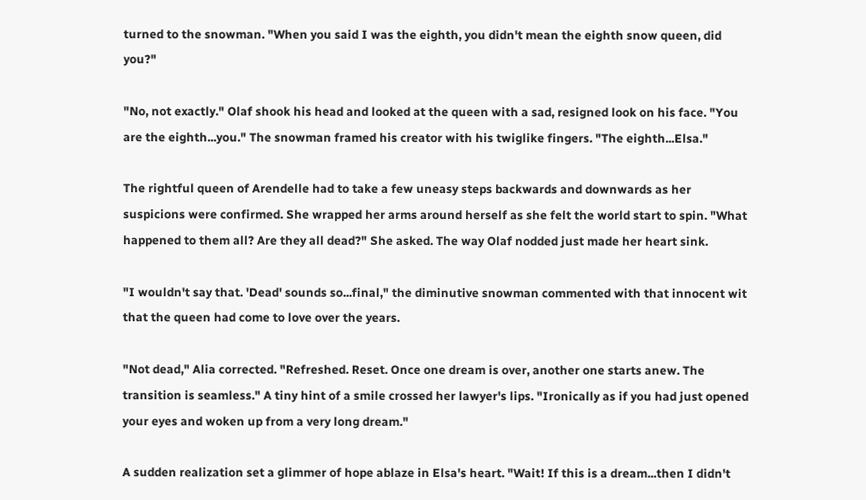turned to the snowman. "When you said I was the eighth, you didn't mean the eighth snow queen, did you?"

"No, not exactly." Olaf shook his head and looked at the queen with a sad, resigned look on his face. "You are the eighth...you." The snowman framed his creator with his twiglike fingers. "The eighth...Elsa."

The rightful queen of Arendelle had to take a few uneasy steps backwards and downwards as her suspicions were confirmed. She wrapped her arms around herself as she felt the world start to spin. "What happened to them all? Are they all dead?" She asked. The way Olaf nodded just made her heart sink.

"I wouldn't say that. 'Dead' sounds so...final," the diminutive snowman commented with that innocent wit that the queen had come to love over the years.

"Not dead," Alia corrected. "Refreshed. Reset. Once one dream is over, another one starts anew. The transition is seamless." A tiny hint of a smile crossed her lawyer's lips. "Ironically as if you had just opened your eyes and woken up from a very long dream."

A sudden realization set a glimmer of hope ablaze in Elsa's heart. "Wait! If this is a dream...then I didn't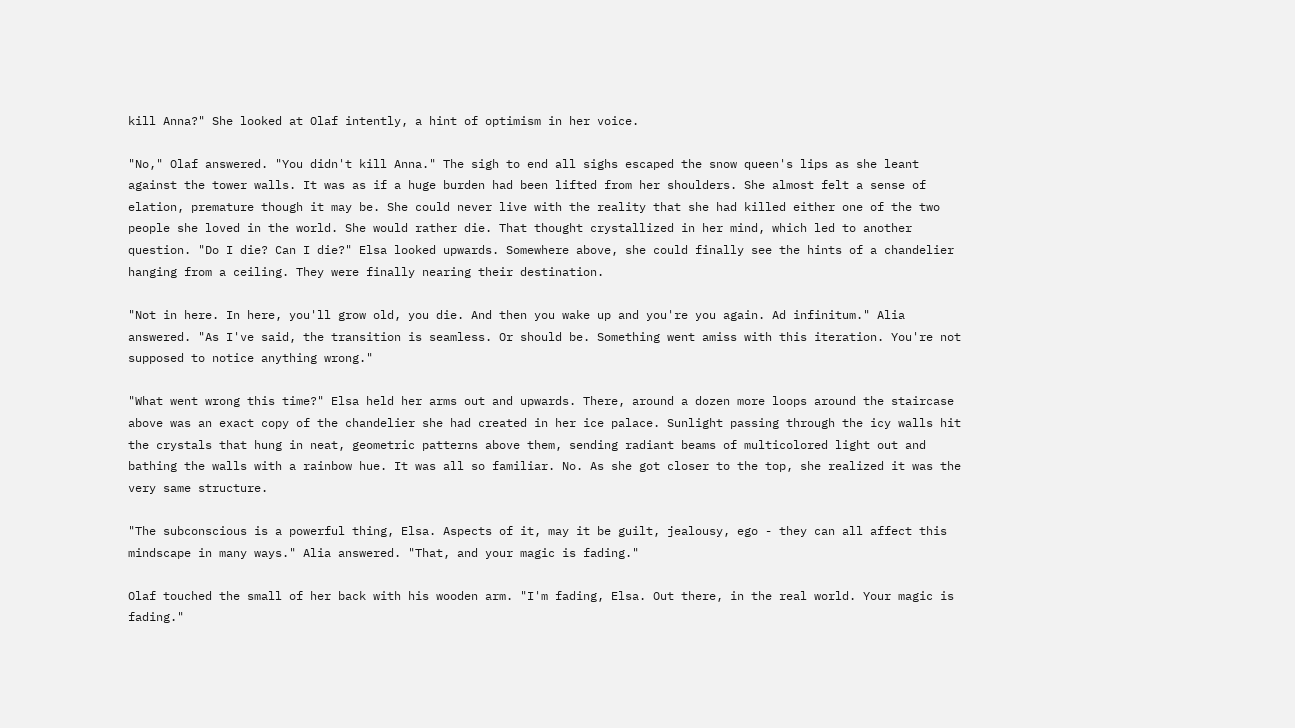kill Anna?" She looked at Olaf intently, a hint of optimism in her voice.

"No," Olaf answered. "You didn't kill Anna." The sigh to end all sighs escaped the snow queen's lips as she leant against the tower walls. It was as if a huge burden had been lifted from her shoulders. She almost felt a sense of elation, premature though it may be. She could never live with the reality that she had killed either one of the two people she loved in the world. She would rather die. That thought crystallized in her mind, which led to another question. "Do I die? Can I die?" Elsa looked upwards. Somewhere above, she could finally see the hints of a chandelier hanging from a ceiling. They were finally nearing their destination.

"Not in here. In here, you'll grow old, you die. And then you wake up and you're you again. Ad infinitum." Alia answered. "As I've said, the transition is seamless. Or should be. Something went amiss with this iteration. You're not supposed to notice anything wrong."

"What went wrong this time?" Elsa held her arms out and upwards. There, around a dozen more loops around the staircase above was an exact copy of the chandelier she had created in her ice palace. Sunlight passing through the icy walls hit the crystals that hung in neat, geometric patterns above them, sending radiant beams of multicolored light out and bathing the walls with a rainbow hue. It was all so familiar. No. As she got closer to the top, she realized it was the very same structure.

"The subconscious is a powerful thing, Elsa. Aspects of it, may it be guilt, jealousy, ego - they can all affect this mindscape in many ways." Alia answered. "That, and your magic is fading."

Olaf touched the small of her back with his wooden arm. "I'm fading, Elsa. Out there, in the real world. Your magic is fading."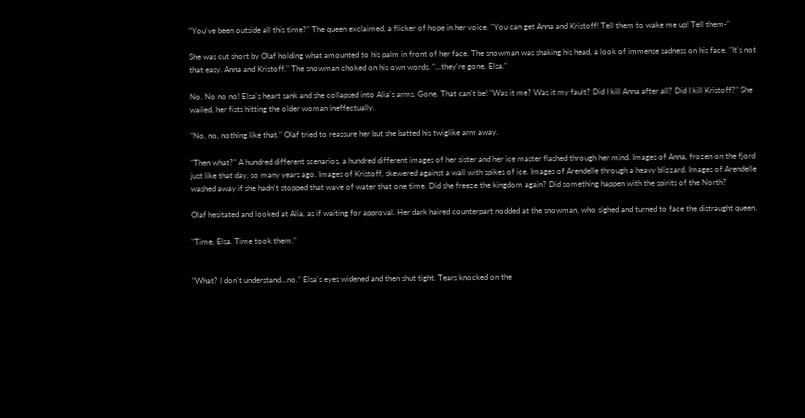"You've been outside all this time?" The queen exclaimed, a flicker of hope in her voice. "You can get Anna and Kristoff! Tell them to wake me up! Tell them-"

She was cut short by Olaf holding what amounted to his palm in front of her face. The snowman was shaking his head, a look of immense sadness on his face. "It's not that easy. Anna and Kristoff." The snowman choked on his own words. "...they're gone, Elsa."

No. No no no! Elsa's heart sank and she collapsed into Alia's arms. Gone. That can't be! "Was it me? Was it my fault? Did I kill Anna after all? Did I kill Kristoff?" She wailed, her fists hitting the older woman ineffectually.

"No, no, nothing like that." Olaf tried to reassure her but she batted his twiglike arm away.

"Then what?" A hundred different scenarios, a hundred different images of her sister and her ice master flashed through her mind. Images of Anna, frozen on the fjord just like that day, so many years ago. Images of Kristoff, skewered against a wall with spikes of ice. Images of Arendelle through a heavy blizzard. Images of Arendelle washed away if she hadn't stopped that wave of water that one time. Did she freeze the kingdom again? Did something happen with the spirits of the North?

Olaf hesitated and looked at Alia, as if waiting for approval. Her dark haired counterpart nodded at the snowman, who sighed and turned to face the distraught queen.

"Time, Elsa. Time took them."


"What? I don't understand...no." Elsa's eyes widened and then shut tight. Tears knocked on the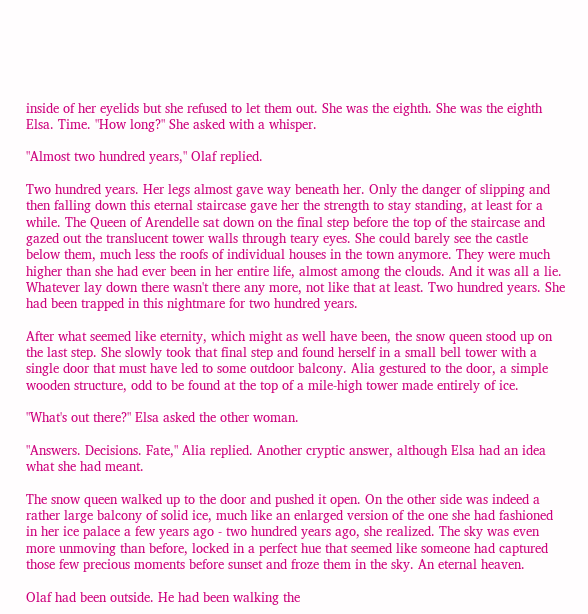inside of her eyelids but she refused to let them out. She was the eighth. She was the eighth Elsa. Time. "How long?" She asked with a whisper.

"Almost two hundred years," Olaf replied.

Two hundred years. Her legs almost gave way beneath her. Only the danger of slipping and then falling down this eternal staircase gave her the strength to stay standing, at least for a while. The Queen of Arendelle sat down on the final step before the top of the staircase and gazed out the translucent tower walls through teary eyes. She could barely see the castle below them, much less the roofs of individual houses in the town anymore. They were much higher than she had ever been in her entire life, almost among the clouds. And it was all a lie. Whatever lay down there wasn't there any more, not like that at least. Two hundred years. She had been trapped in this nightmare for two hundred years.

After what seemed like eternity, which might as well have been, the snow queen stood up on the last step. She slowly took that final step and found herself in a small bell tower with a single door that must have led to some outdoor balcony. Alia gestured to the door, a simple wooden structure, odd to be found at the top of a mile-high tower made entirely of ice.

"What's out there?" Elsa asked the other woman.

"Answers. Decisions. Fate," Alia replied. Another cryptic answer, although Elsa had an idea what she had meant.

The snow queen walked up to the door and pushed it open. On the other side was indeed a rather large balcony of solid ice, much like an enlarged version of the one she had fashioned in her ice palace a few years ago - two hundred years ago, she realized. The sky was even more unmoving than before, locked in a perfect hue that seemed like someone had captured those few precious moments before sunset and froze them in the sky. An eternal heaven.

Olaf had been outside. He had been walking the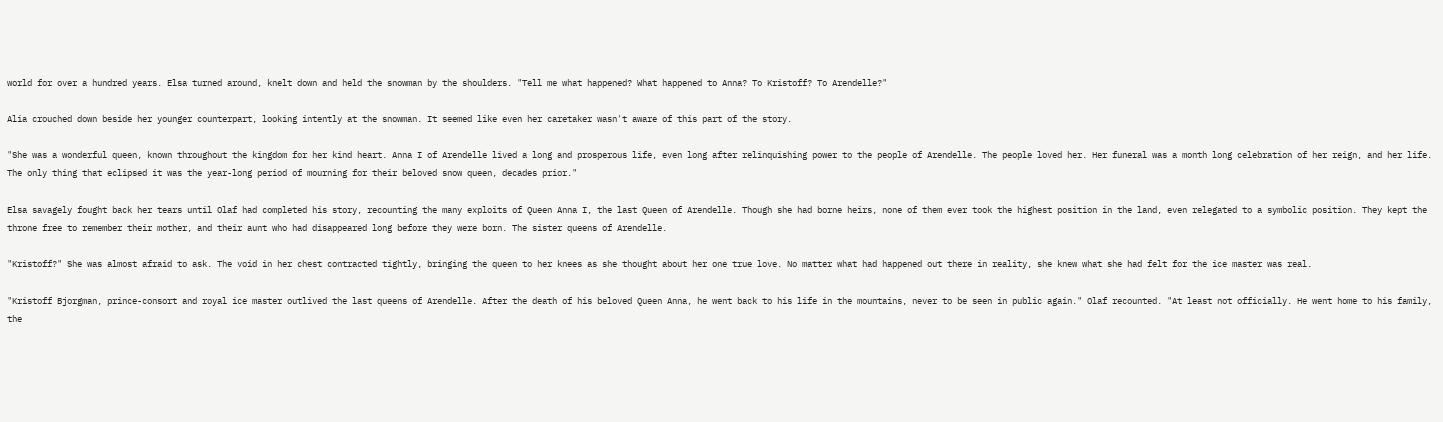world for over a hundred years. Elsa turned around, knelt down and held the snowman by the shoulders. "Tell me what happened? What happened to Anna? To Kristoff? To Arendelle?"

Alia crouched down beside her younger counterpart, looking intently at the snowman. It seemed like even her caretaker wasn't aware of this part of the story.

"She was a wonderful queen, known throughout the kingdom for her kind heart. Anna I of Arendelle lived a long and prosperous life, even long after relinquishing power to the people of Arendelle. The people loved her. Her funeral was a month long celebration of her reign, and her life. The only thing that eclipsed it was the year-long period of mourning for their beloved snow queen, decades prior."

Elsa savagely fought back her tears until Olaf had completed his story, recounting the many exploits of Queen Anna I, the last Queen of Arendelle. Though she had borne heirs, none of them ever took the highest position in the land, even relegated to a symbolic position. They kept the throne free to remember their mother, and their aunt who had disappeared long before they were born. The sister queens of Arendelle.

"Kristoff?" She was almost afraid to ask. The void in her chest contracted tightly, bringing the queen to her knees as she thought about her one true love. No matter what had happened out there in reality, she knew what she had felt for the ice master was real.

"Kristoff Bjorgman, prince-consort and royal ice master outlived the last queens of Arendelle. After the death of his beloved Queen Anna, he went back to his life in the mountains, never to be seen in public again." Olaf recounted. "At least not officially. He went home to his family, the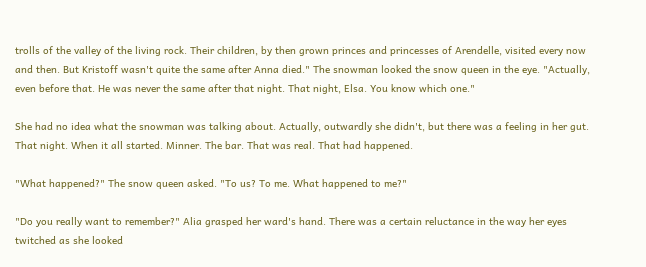trolls of the valley of the living rock. Their children, by then grown princes and princesses of Arendelle, visited every now and then. But Kristoff wasn't quite the same after Anna died." The snowman looked the snow queen in the eye. "Actually, even before that. He was never the same after that night. That night, Elsa. You know which one."

She had no idea what the snowman was talking about. Actually, outwardly she didn't, but there was a feeling in her gut. That night. When it all started. Minner. The bar. That was real. That had happened.

"What happened?" The snow queen asked. "To us? To me. What happened to me?"

"Do you really want to remember?" Alia grasped her ward's hand. There was a certain reluctance in the way her eyes twitched as she looked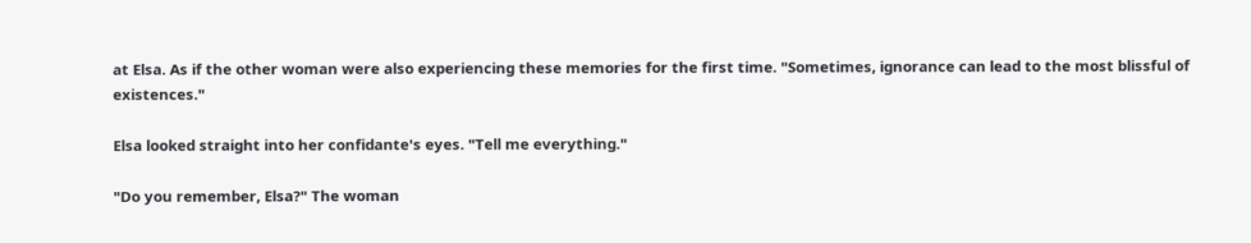at Elsa. As if the other woman were also experiencing these memories for the first time. "Sometimes, ignorance can lead to the most blissful of existences."

Elsa looked straight into her confidante's eyes. "Tell me everything."

"Do you remember, Elsa?" The woman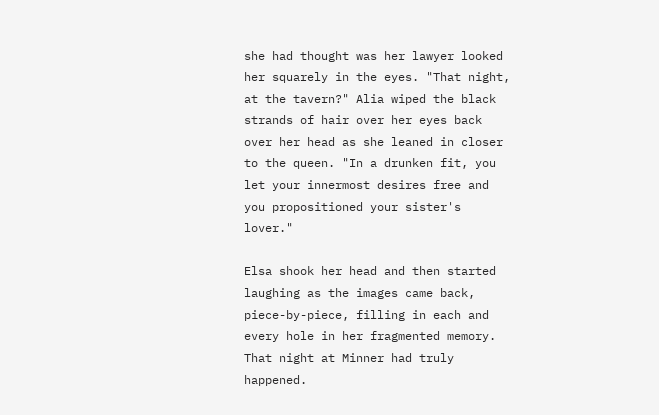she had thought was her lawyer looked her squarely in the eyes. "That night, at the tavern?" Alia wiped the black strands of hair over her eyes back over her head as she leaned in closer to the queen. "In a drunken fit, you let your innermost desires free and you propositioned your sister's lover."

Elsa shook her head and then started laughing as the images came back, piece-by-piece, filling in each and every hole in her fragmented memory. That night at Minner had truly happened.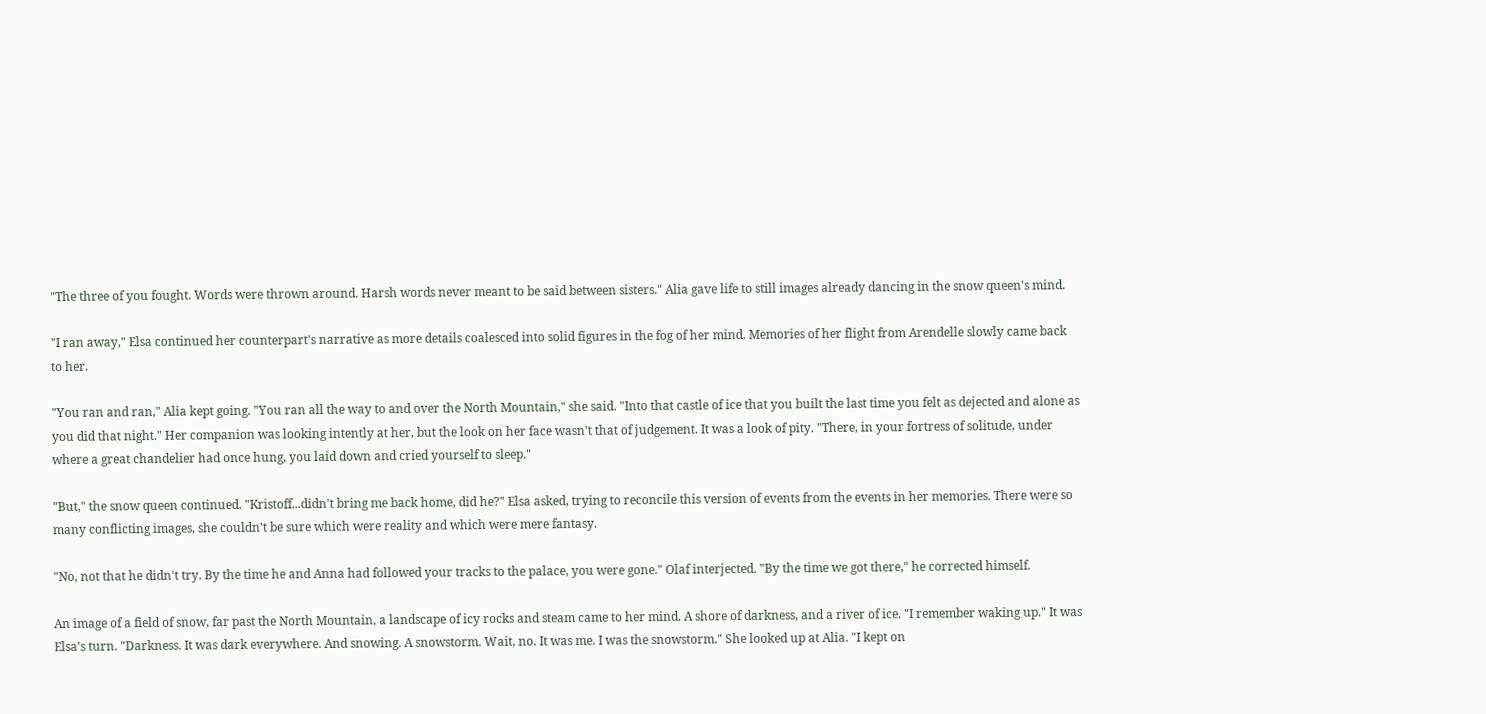"The three of you fought. Words were thrown around. Harsh words never meant to be said between sisters." Alia gave life to still images already dancing in the snow queen's mind.

"I ran away," Elsa continued her counterpart's narrative as more details coalesced into solid figures in the fog of her mind. Memories of her flight from Arendelle slowly came back to her.

"You ran and ran," Alia kept going. "You ran all the way to and over the North Mountain," she said. "Into that castle of ice that you built the last time you felt as dejected and alone as you did that night." Her companion was looking intently at her, but the look on her face wasn't that of judgement. It was a look of pity. "There, in your fortress of solitude, under where a great chandelier had once hung, you laid down and cried yourself to sleep."

"But," the snow queen continued. "Kristoff...didn't bring me back home, did he?" Elsa asked, trying to reconcile this version of events from the events in her memories. There were so many conflicting images, she couldn't be sure which were reality and which were mere fantasy.

"No, not that he didn't try. By the time he and Anna had followed your tracks to the palace, you were gone." Olaf interjected. "By the time we got there," he corrected himself.

An image of a field of snow, far past the North Mountain, a landscape of icy rocks and steam came to her mind. A shore of darkness, and a river of ice. "I remember waking up." It was Elsa's turn. "Darkness. It was dark everywhere. And snowing. A snowstorm. Wait, no. It was me. I was the snowstorm." She looked up at Alia. "I kept on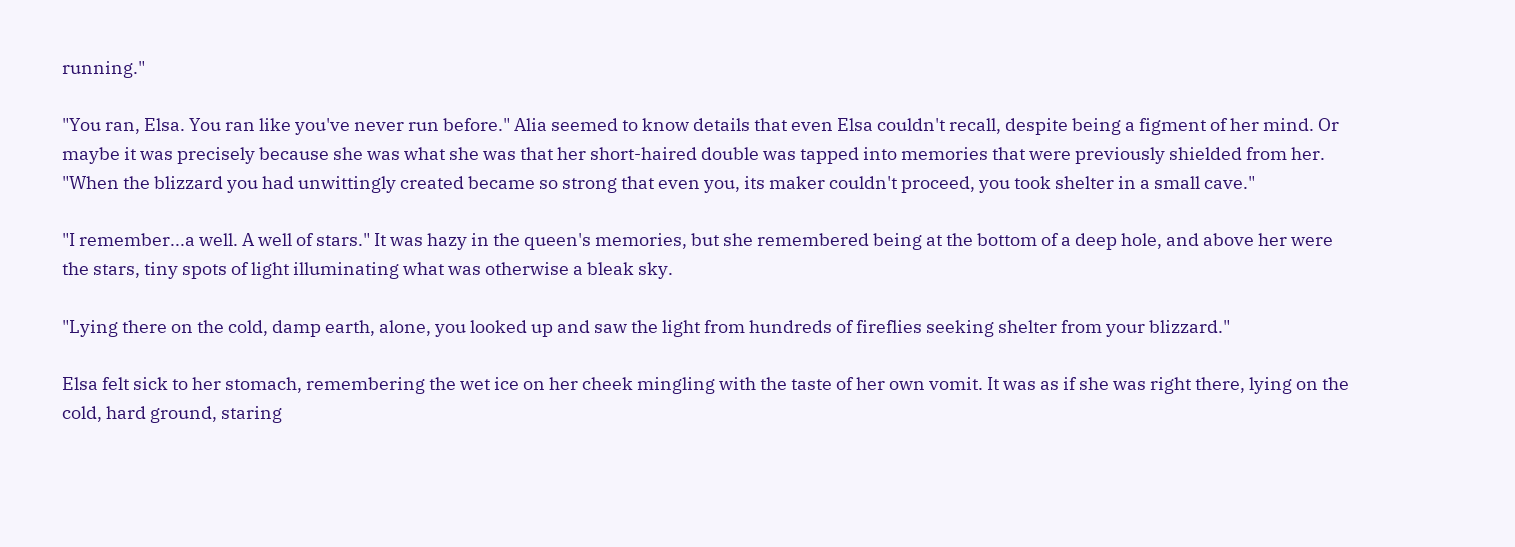running."

"You ran, Elsa. You ran like you've never run before." Alia seemed to know details that even Elsa couldn't recall, despite being a figment of her mind. Or maybe it was precisely because she was what she was that her short-haired double was tapped into memories that were previously shielded from her. "When the blizzard you had unwittingly created became so strong that even you, its maker couldn't proceed, you took shelter in a small cave."

"I remember...a well. A well of stars." It was hazy in the queen's memories, but she remembered being at the bottom of a deep hole, and above her were the stars, tiny spots of light illuminating what was otherwise a bleak sky.

"Lying there on the cold, damp earth, alone, you looked up and saw the light from hundreds of fireflies seeking shelter from your blizzard."

Elsa felt sick to her stomach, remembering the wet ice on her cheek mingling with the taste of her own vomit. It was as if she was right there, lying on the cold, hard ground, staring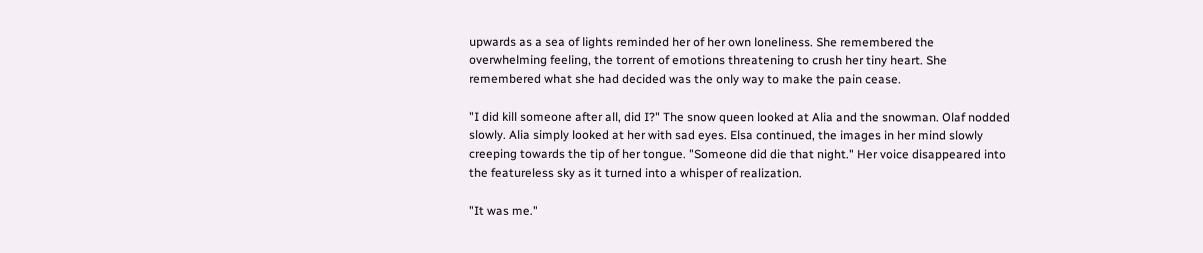upwards as a sea of lights reminded her of her own loneliness. She remembered the overwhelming feeling, the torrent of emotions threatening to crush her tiny heart. She remembered what she had decided was the only way to make the pain cease.

"I did kill someone after all, did I?" The snow queen looked at Alia and the snowman. Olaf nodded slowly. Alia simply looked at her with sad eyes. Elsa continued, the images in her mind slowly creeping towards the tip of her tongue. "Someone did die that night." Her voice disappeared into the featureless sky as it turned into a whisper of realization.

"It was me."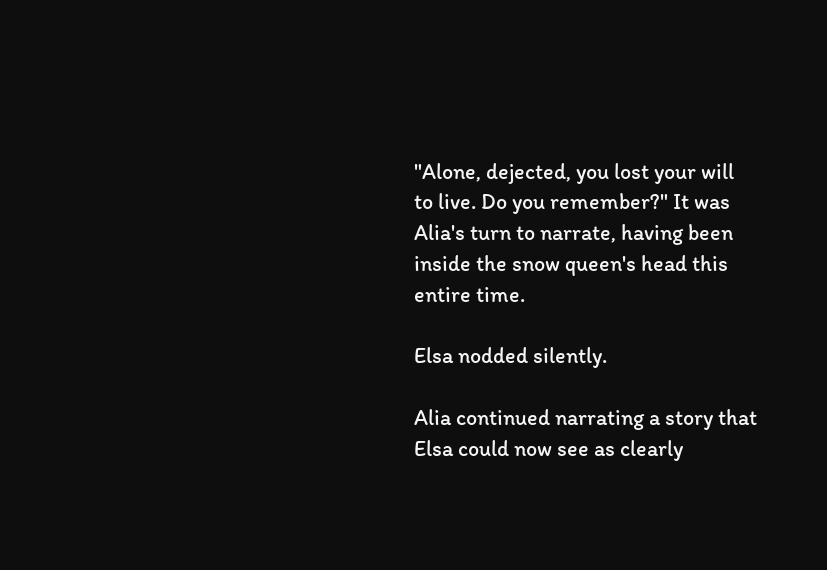"Alone, dejected, you lost your will to live. Do you remember?" It was Alia's turn to narrate, having been inside the snow queen's head this entire time.

Elsa nodded silently.

Alia continued narrating a story that Elsa could now see as clearly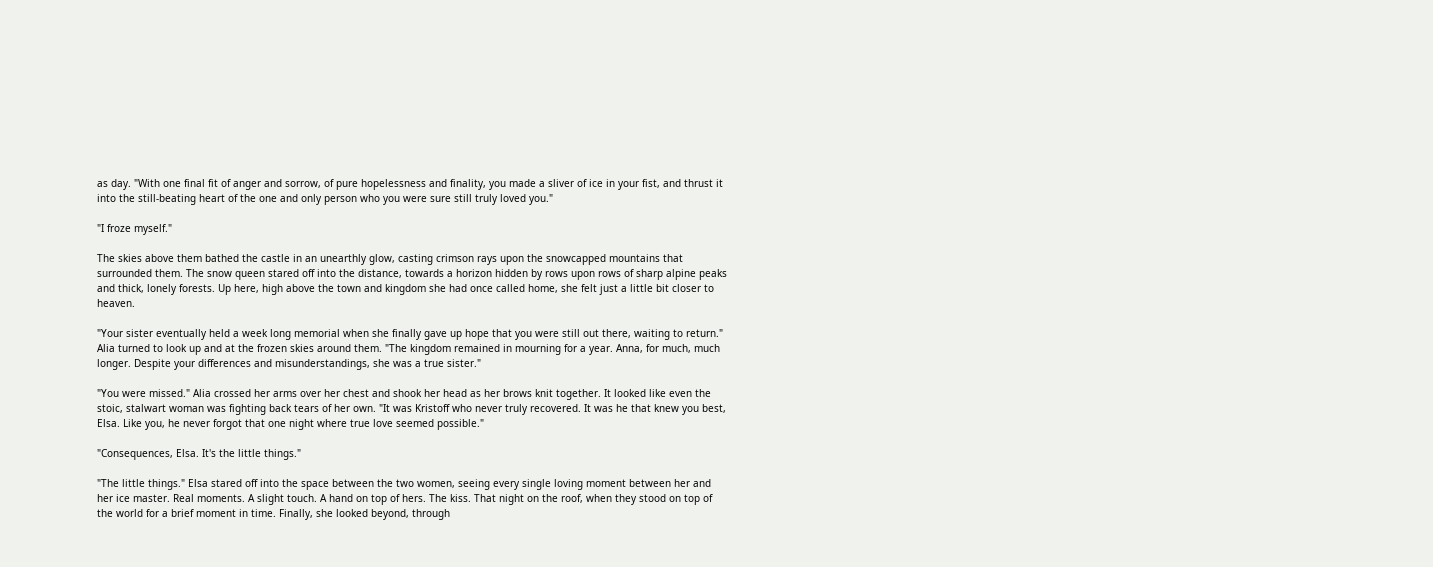as day. "With one final fit of anger and sorrow, of pure hopelessness and finality, you made a sliver of ice in your fist, and thrust it into the still-beating heart of the one and only person who you were sure still truly loved you."

"I froze myself."

The skies above them bathed the castle in an unearthly glow, casting crimson rays upon the snowcapped mountains that surrounded them. The snow queen stared off into the distance, towards a horizon hidden by rows upon rows of sharp alpine peaks and thick, lonely forests. Up here, high above the town and kingdom she had once called home, she felt just a little bit closer to heaven.

"Your sister eventually held a week long memorial when she finally gave up hope that you were still out there, waiting to return." Alia turned to look up and at the frozen skies around them. "The kingdom remained in mourning for a year. Anna, for much, much longer. Despite your differences and misunderstandings, she was a true sister."

"You were missed." Alia crossed her arms over her chest and shook her head as her brows knit together. It looked like even the stoic, stalwart woman was fighting back tears of her own. "It was Kristoff who never truly recovered. It was he that knew you best, Elsa. Like you, he never forgot that one night where true love seemed possible."

"Consequences, Elsa. It's the little things."

"The little things." Elsa stared off into the space between the two women, seeing every single loving moment between her and her ice master. Real moments. A slight touch. A hand on top of hers. The kiss. That night on the roof, when they stood on top of the world for a brief moment in time. Finally, she looked beyond, through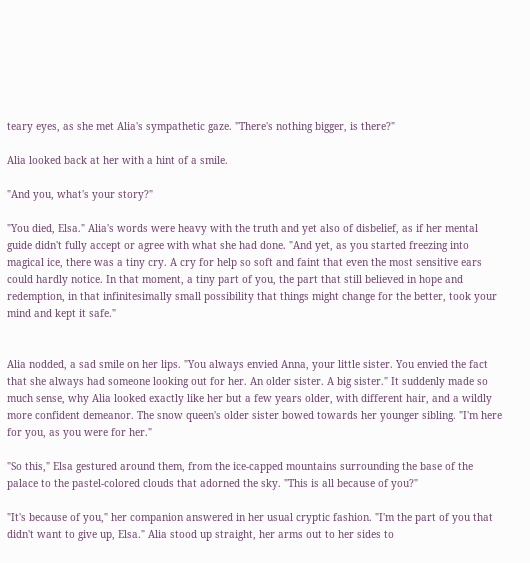teary eyes, as she met Alia's sympathetic gaze. "There's nothing bigger, is there?"

Alia looked back at her with a hint of a smile.

"And you, what's your story?"

"You died, Elsa." Alia's words were heavy with the truth and yet also of disbelief, as if her mental guide didn't fully accept or agree with what she had done. "And yet, as you started freezing into magical ice, there was a tiny cry. A cry for help so soft and faint that even the most sensitive ears could hardly notice. In that moment, a tiny part of you, the part that still believed in hope and redemption, in that infinitesimally small possibility that things might change for the better, took your mind and kept it safe."


Alia nodded, a sad smile on her lips. "You always envied Anna, your little sister. You envied the fact that she always had someone looking out for her. An older sister. A big sister." It suddenly made so much sense, why Alia looked exactly like her but a few years older, with different hair, and a wildly more confident demeanor. The snow queen's older sister bowed towards her younger sibling. "I'm here for you, as you were for her."

"So this," Elsa gestured around them, from the ice-capped mountains surrounding the base of the palace to the pastel-colored clouds that adorned the sky. "This is all because of you?"

"It's because of you," her companion answered in her usual cryptic fashion. "I'm the part of you that didn't want to give up, Elsa." Alia stood up straight, her arms out to her sides to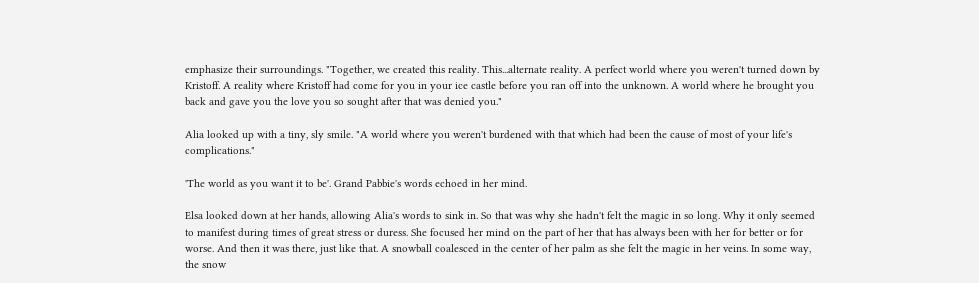emphasize their surroundings. "Together, we created this reality. This...alternate reality. A perfect world where you weren't turned down by Kristoff. A reality where Kristoff had come for you in your ice castle before you ran off into the unknown. A world where he brought you back and gave you the love you so sought after that was denied you."

Alia looked up with a tiny, sly smile. "A world where you weren't burdened with that which had been the cause of most of your life's complications."

'The world as you want it to be'. Grand Pabbie's words echoed in her mind.

Elsa looked down at her hands, allowing Alia's words to sink in. So that was why she hadn't felt the magic in so long. Why it only seemed to manifest during times of great stress or duress. She focused her mind on the part of her that has always been with her for better or for worse. And then it was there, just like that. A snowball coalesced in the center of her palm as she felt the magic in her veins. In some way, the snow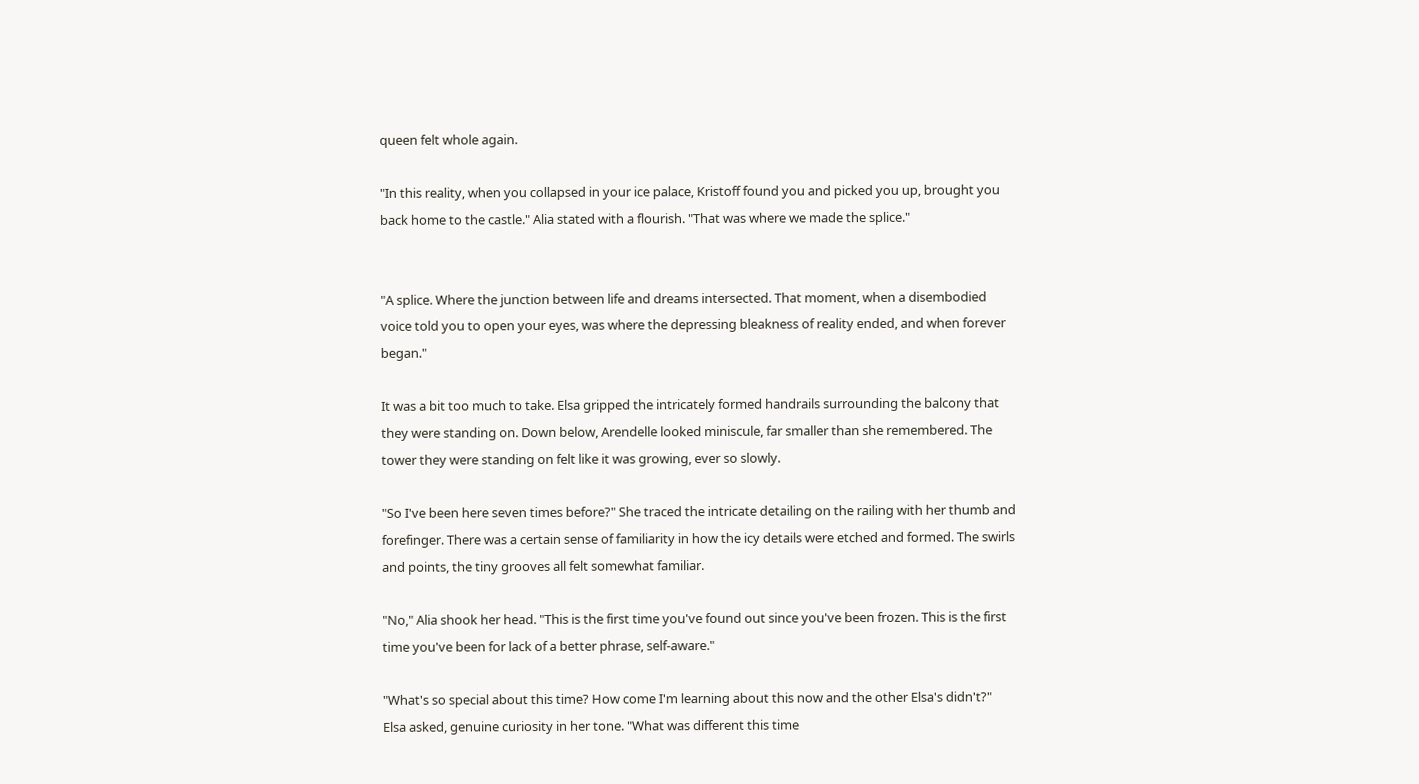queen felt whole again.

"In this reality, when you collapsed in your ice palace, Kristoff found you and picked you up, brought you back home to the castle." Alia stated with a flourish. "That was where we made the splice."


"A splice. Where the junction between life and dreams intersected. That moment, when a disembodied voice told you to open your eyes, was where the depressing bleakness of reality ended, and when forever began."

It was a bit too much to take. Elsa gripped the intricately formed handrails surrounding the balcony that they were standing on. Down below, Arendelle looked miniscule, far smaller than she remembered. The tower they were standing on felt like it was growing, ever so slowly.

"So I've been here seven times before?" She traced the intricate detailing on the railing with her thumb and forefinger. There was a certain sense of familiarity in how the icy details were etched and formed. The swirls and points, the tiny grooves all felt somewhat familiar.

"No," Alia shook her head. "This is the first time you've found out since you've been frozen. This is the first time you've been for lack of a better phrase, self-aware."

"What's so special about this time? How come I'm learning about this now and the other Elsa's didn't?" Elsa asked, genuine curiosity in her tone. "What was different this time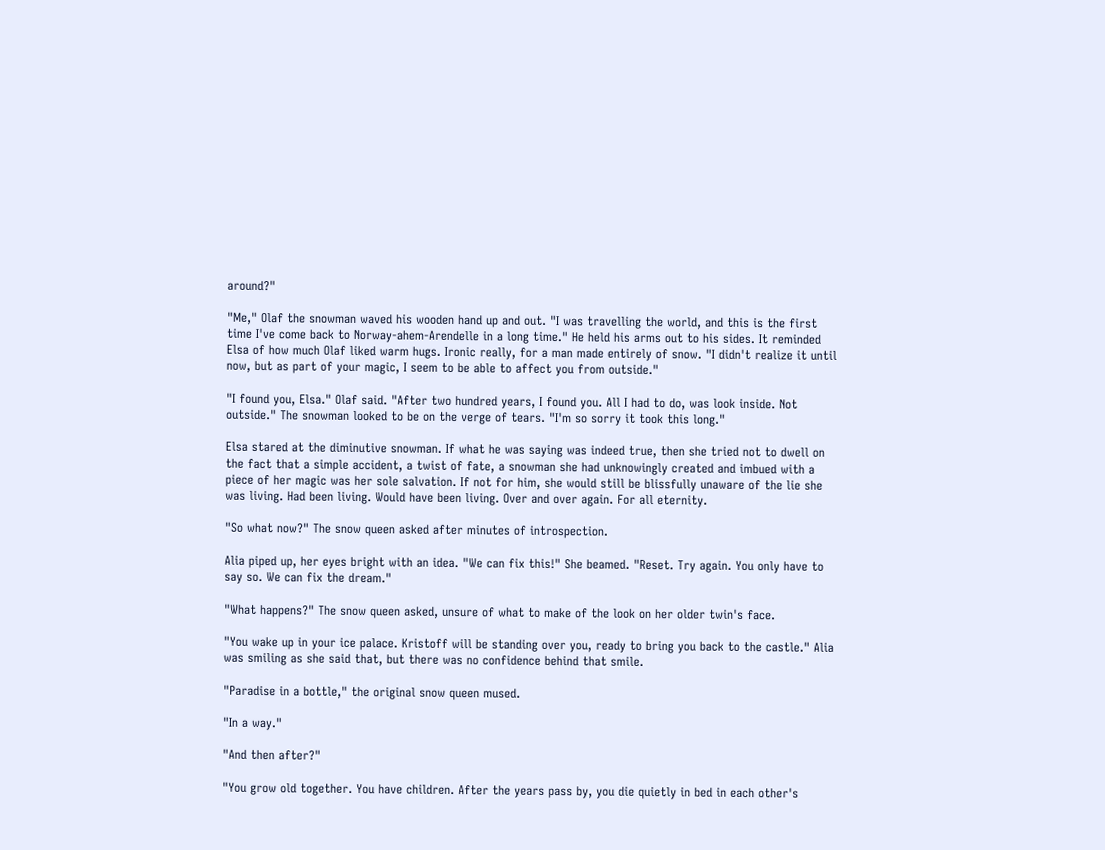around?"

"Me," Olaf the snowman waved his wooden hand up and out. "I was travelling the world, and this is the first time I've come back to Norway-ahem-Arendelle in a long time." He held his arms out to his sides. It reminded Elsa of how much Olaf liked warm hugs. Ironic really, for a man made entirely of snow. "I didn't realize it until now, but as part of your magic, I seem to be able to affect you from outside."

"I found you, Elsa." Olaf said. "After two hundred years, I found you. All I had to do, was look inside. Not outside." The snowman looked to be on the verge of tears. "I'm so sorry it took this long."

Elsa stared at the diminutive snowman. If what he was saying was indeed true, then she tried not to dwell on the fact that a simple accident, a twist of fate, a snowman she had unknowingly created and imbued with a piece of her magic was her sole salvation. If not for him, she would still be blissfully unaware of the lie she was living. Had been living. Would have been living. Over and over again. For all eternity.

"So what now?" The snow queen asked after minutes of introspection.

Alia piped up, her eyes bright with an idea. "We can fix this!" She beamed. "Reset. Try again. You only have to say so. We can fix the dream."

"What happens?" The snow queen asked, unsure of what to make of the look on her older twin's face.

"You wake up in your ice palace. Kristoff will be standing over you, ready to bring you back to the castle." Alia was smiling as she said that, but there was no confidence behind that smile.

"Paradise in a bottle," the original snow queen mused.

"In a way."

"And then after?"

"You grow old together. You have children. After the years pass by, you die quietly in bed in each other's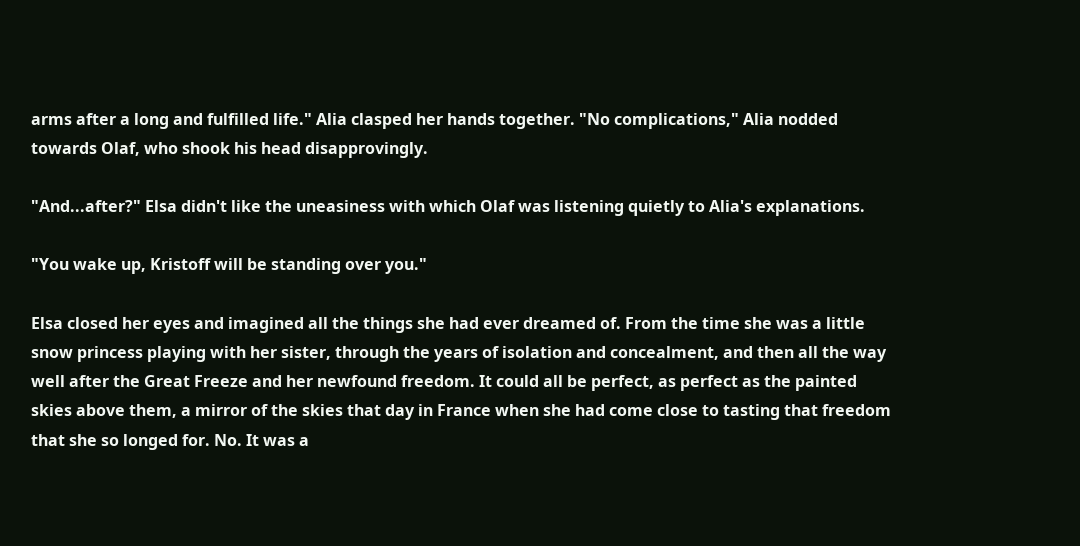arms after a long and fulfilled life." Alia clasped her hands together. "No complications," Alia nodded towards Olaf, who shook his head disapprovingly.

"And...after?" Elsa didn't like the uneasiness with which Olaf was listening quietly to Alia's explanations.

"You wake up, Kristoff will be standing over you."

Elsa closed her eyes and imagined all the things she had ever dreamed of. From the time she was a little snow princess playing with her sister, through the years of isolation and concealment, and then all the way well after the Great Freeze and her newfound freedom. It could all be perfect, as perfect as the painted skies above them, a mirror of the skies that day in France when she had come close to tasting that freedom that she so longed for. No. It was a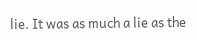lie. It was as much a lie as the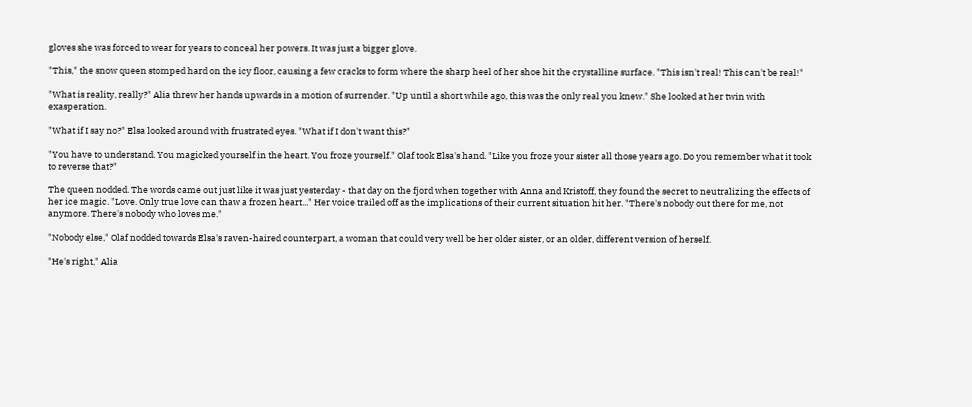gloves she was forced to wear for years to conceal her powers. It was just a bigger glove.

"This," the snow queen stomped hard on the icy floor, causing a few cracks to form where the sharp heel of her shoe hit the crystalline surface. "This isn't real! This can't be real!"

"What is reality, really?" Alia threw her hands upwards in a motion of surrender. "Up until a short while ago, this was the only real you knew." She looked at her twin with exasperation.

"What if I say no?" Elsa looked around with frustrated eyes. "What if I don't want this?"

"You have to understand. You magicked yourself in the heart. You froze yourself." Olaf took Elsa's hand. "Like you froze your sister all those years ago. Do you remember what it took to reverse that?"

The queen nodded. The words came out just like it was just yesterday - that day on the fjord when together with Anna and Kristoff, they found the secret to neutralizing the effects of her ice magic. "Love. Only true love can thaw a frozen heart..." Her voice trailed off as the implications of their current situation hit her. "There's nobody out there for me, not anymore. There's nobody who loves me."

"Nobody else," Olaf nodded towards Elsa's raven-haired counterpart, a woman that could very well be her older sister, or an older, different version of herself.

"He's right," Alia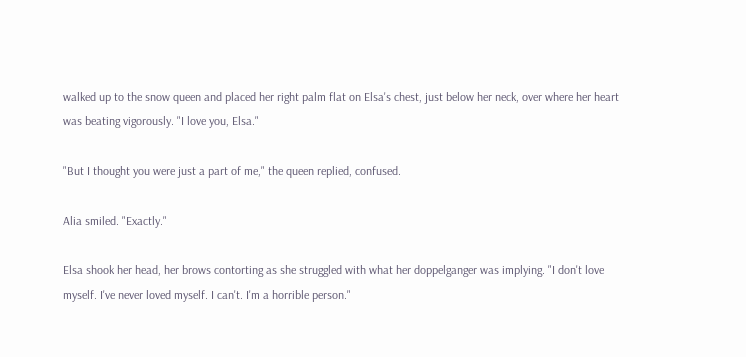walked up to the snow queen and placed her right palm flat on Elsa's chest, just below her neck, over where her heart was beating vigorously. "I love you, Elsa."

"But I thought you were just a part of me," the queen replied, confused.

Alia smiled. "Exactly."

Elsa shook her head, her brows contorting as she struggled with what her doppelganger was implying. "I don't love myself. I've never loved myself. I can't. I'm a horrible person."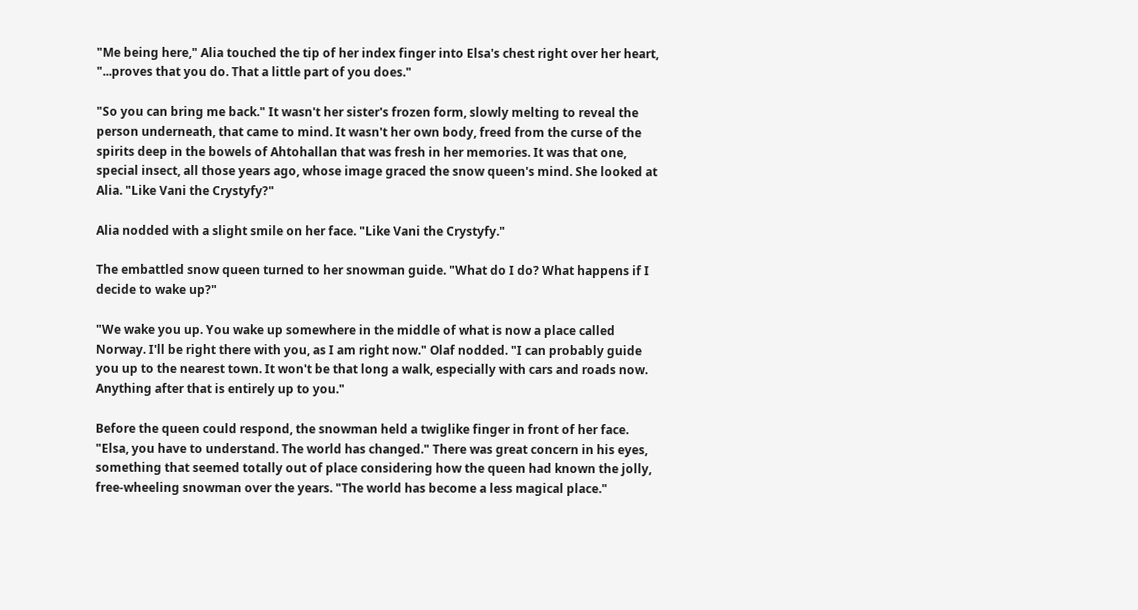"Me being here," Alia touched the tip of her index finger into Elsa's chest right over her heart, "...proves that you do. That a little part of you does."

"So you can bring me back." It wasn't her sister's frozen form, slowly melting to reveal the person underneath, that came to mind. It wasn't her own body, freed from the curse of the spirits deep in the bowels of Ahtohallan that was fresh in her memories. It was that one, special insect, all those years ago, whose image graced the snow queen's mind. She looked at Alia. "Like Vani the Crystyfy?"

Alia nodded with a slight smile on her face. "Like Vani the Crystyfy."

The embattled snow queen turned to her snowman guide. "What do I do? What happens if I decide to wake up?"

"We wake you up. You wake up somewhere in the middle of what is now a place called Norway. I'll be right there with you, as I am right now." Olaf nodded. "I can probably guide you up to the nearest town. It won't be that long a walk, especially with cars and roads now. Anything after that is entirely up to you."

Before the queen could respond, the snowman held a twiglike finger in front of her face. "Elsa, you have to understand. The world has changed." There was great concern in his eyes, something that seemed totally out of place considering how the queen had known the jolly, free-wheeling snowman over the years. "The world has become a less magical place."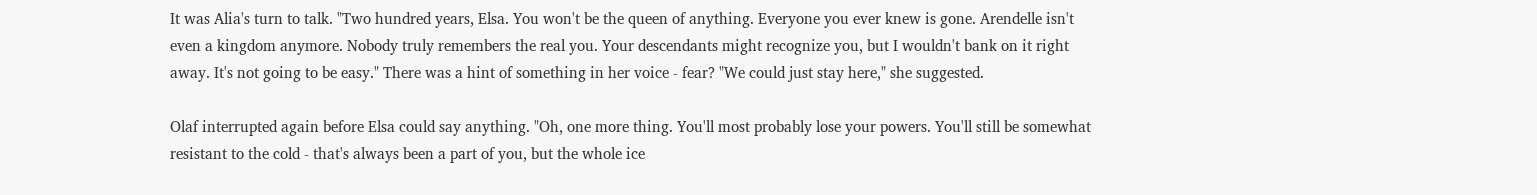It was Alia's turn to talk. "Two hundred years, Elsa. You won't be the queen of anything. Everyone you ever knew is gone. Arendelle isn't even a kingdom anymore. Nobody truly remembers the real you. Your descendants might recognize you, but I wouldn't bank on it right away. It's not going to be easy." There was a hint of something in her voice - fear? "We could just stay here," she suggested.

Olaf interrupted again before Elsa could say anything. "Oh, one more thing. You'll most probably lose your powers. You'll still be somewhat resistant to the cold - that's always been a part of you, but the whole ice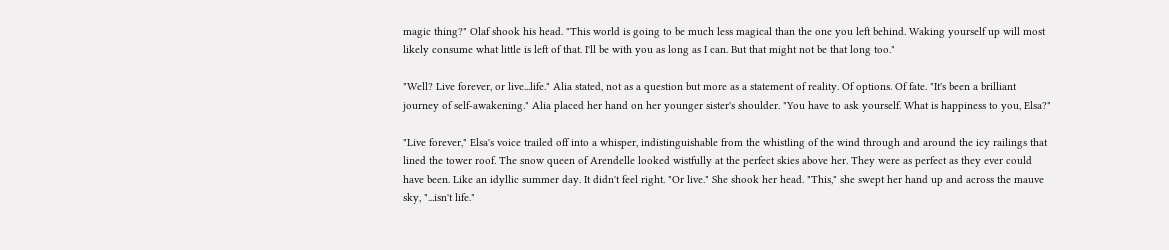magic thing?" Olaf shook his head. "This world is going to be much less magical than the one you left behind. Waking yourself up will most likely consume what little is left of that. I'll be with you as long as I can. But that might not be that long too."

"Well? Live forever, or live...life." Alia stated, not as a question but more as a statement of reality. Of options. Of fate. "It's been a brilliant journey of self-awakening." Alia placed her hand on her younger sister's shoulder. "You have to ask yourself. What is happiness to you, Elsa?"

"Live forever," Elsa's voice trailed off into a whisper, indistinguishable from the whistling of the wind through and around the icy railings that lined the tower roof. The snow queen of Arendelle looked wistfully at the perfect skies above her. They were as perfect as they ever could have been. Like an idyllic summer day. It didn't feel right. "Or live." She shook her head. "This," she swept her hand up and across the mauve sky, "...isn't life."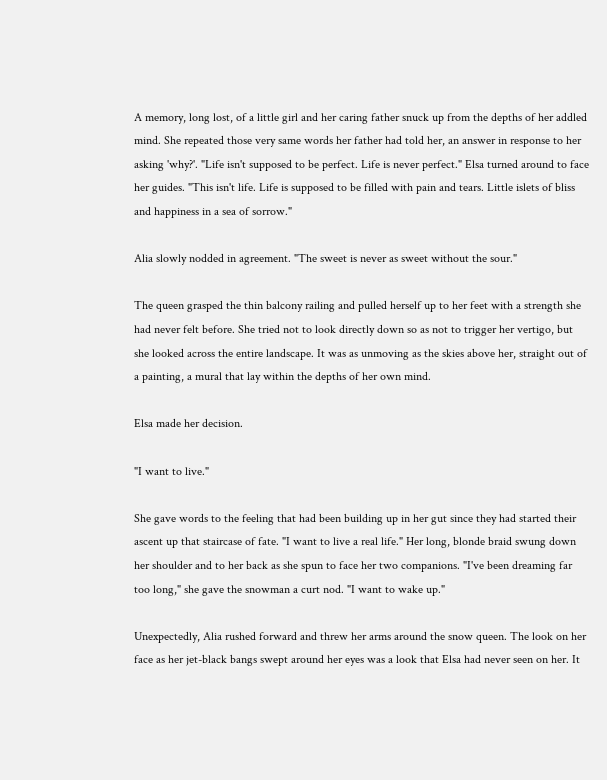A memory, long lost, of a little girl and her caring father snuck up from the depths of her addled mind. She repeated those very same words her father had told her, an answer in response to her asking 'why?'. "Life isn't supposed to be perfect. Life is never perfect." Elsa turned around to face her guides. "This isn't life. Life is supposed to be filled with pain and tears. Little islets of bliss and happiness in a sea of sorrow."

Alia slowly nodded in agreement. "The sweet is never as sweet without the sour."

The queen grasped the thin balcony railing and pulled herself up to her feet with a strength she had never felt before. She tried not to look directly down so as not to trigger her vertigo, but she looked across the entire landscape. It was as unmoving as the skies above her, straight out of a painting, a mural that lay within the depths of her own mind.

Elsa made her decision.

"I want to live."

She gave words to the feeling that had been building up in her gut since they had started their ascent up that staircase of fate. "I want to live a real life." Her long, blonde braid swung down her shoulder and to her back as she spun to face her two companions. "I've been dreaming far too long," she gave the snowman a curt nod. "I want to wake up."

Unexpectedly, Alia rushed forward and threw her arms around the snow queen. The look on her face as her jet-black bangs swept around her eyes was a look that Elsa had never seen on her. It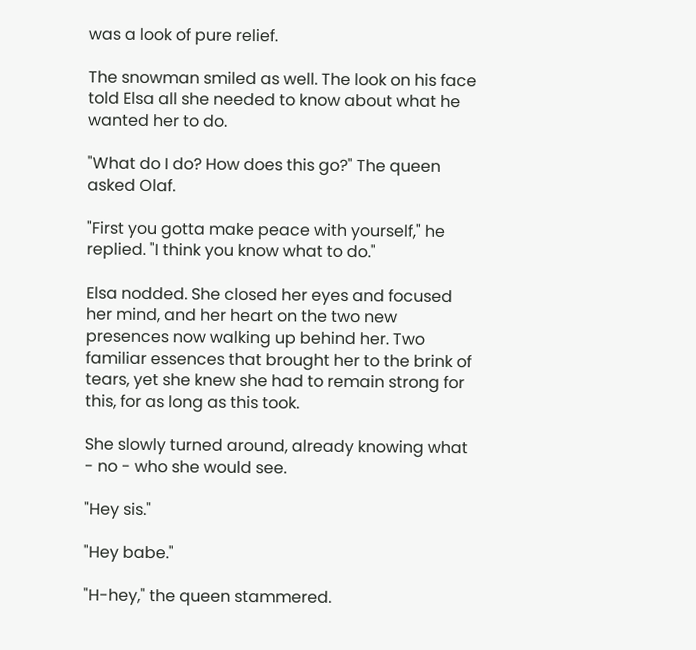was a look of pure relief.

The snowman smiled as well. The look on his face told Elsa all she needed to know about what he wanted her to do.

"What do I do? How does this go?" The queen asked Olaf.

"First you gotta make peace with yourself," he replied. "I think you know what to do."

Elsa nodded. She closed her eyes and focused her mind, and her heart on the two new presences now walking up behind her. Two familiar essences that brought her to the brink of tears, yet she knew she had to remain strong for this, for as long as this took.

She slowly turned around, already knowing what - no - who she would see.

"Hey sis."

"Hey babe."

"H-hey," the queen stammered.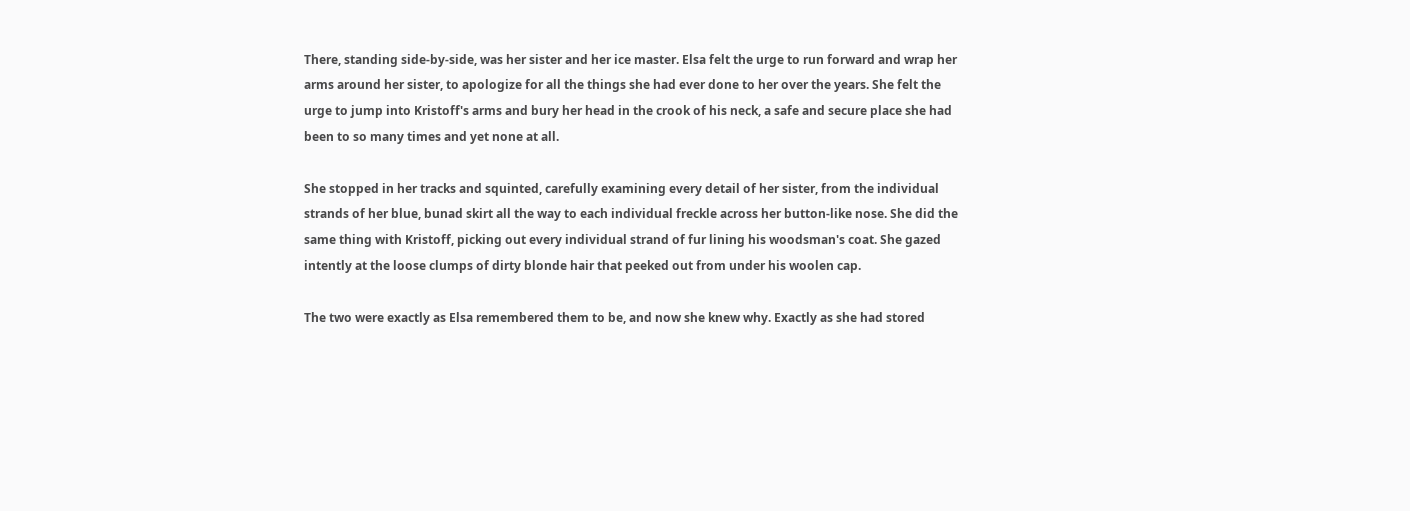There, standing side-by-side, was her sister and her ice master. Elsa felt the urge to run forward and wrap her arms around her sister, to apologize for all the things she had ever done to her over the years. She felt the urge to jump into Kristoff's arms and bury her head in the crook of his neck, a safe and secure place she had been to so many times and yet none at all.

She stopped in her tracks and squinted, carefully examining every detail of her sister, from the individual strands of her blue, bunad skirt all the way to each individual freckle across her button-like nose. She did the same thing with Kristoff, picking out every individual strand of fur lining his woodsman's coat. She gazed intently at the loose clumps of dirty blonde hair that peeked out from under his woolen cap.

The two were exactly as Elsa remembered them to be, and now she knew why. Exactly as she had stored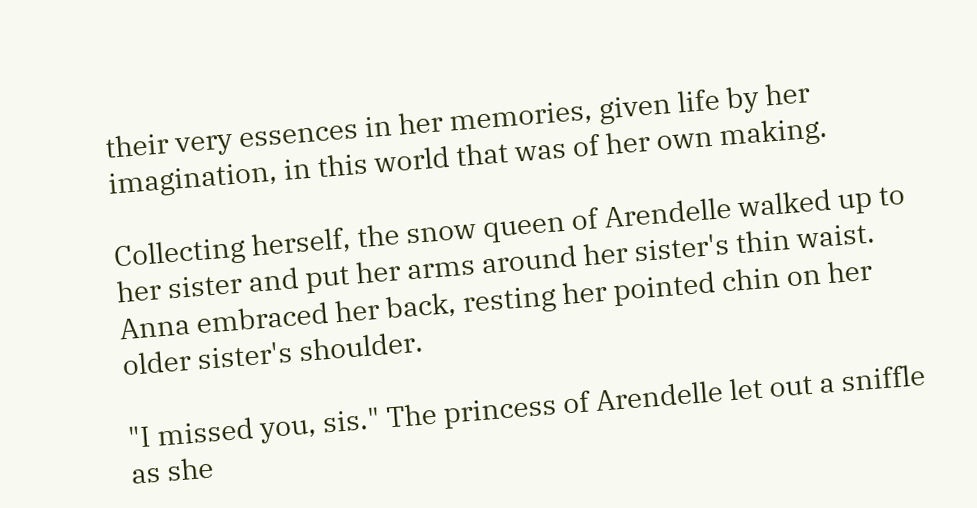their very essences in her memories, given life by her imagination, in this world that was of her own making.

Collecting herself, the snow queen of Arendelle walked up to her sister and put her arms around her sister's thin waist. Anna embraced her back, resting her pointed chin on her older sister's shoulder.

"I missed you, sis." The princess of Arendelle let out a sniffle as she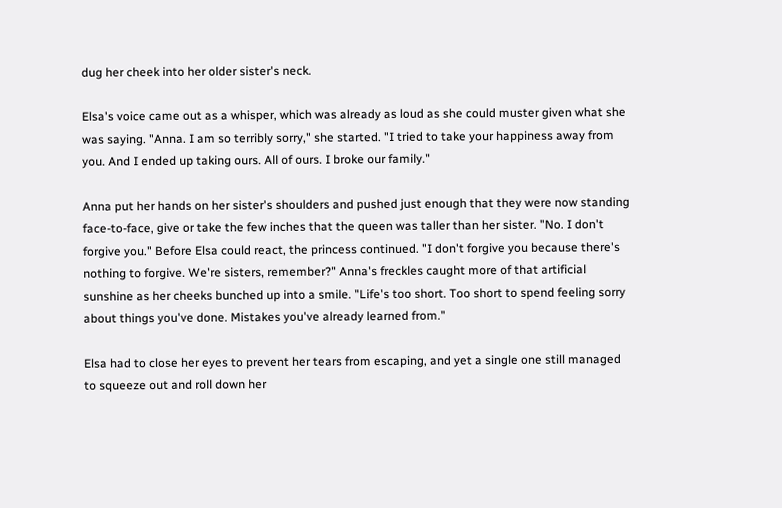dug her cheek into her older sister's neck.

Elsa's voice came out as a whisper, which was already as loud as she could muster given what she was saying. "Anna. I am so terribly sorry," she started. "I tried to take your happiness away from you. And I ended up taking ours. All of ours. I broke our family."

Anna put her hands on her sister's shoulders and pushed just enough that they were now standing face-to-face, give or take the few inches that the queen was taller than her sister. "No. I don't forgive you." Before Elsa could react, the princess continued. "I don't forgive you because there's nothing to forgive. We're sisters, remember?" Anna's freckles caught more of that artificial sunshine as her cheeks bunched up into a smile. "Life's too short. Too short to spend feeling sorry about things you've done. Mistakes you've already learned from."

Elsa had to close her eyes to prevent her tears from escaping, and yet a single one still managed to squeeze out and roll down her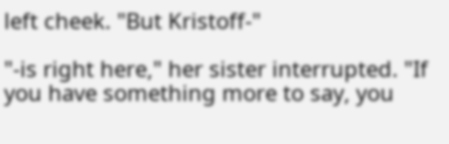left cheek. "But Kristoff-"

"-is right here," her sister interrupted. "If you have something more to say, you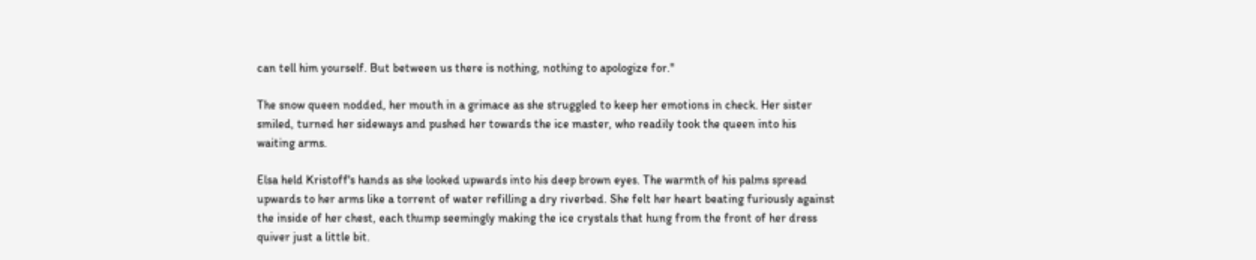can tell him yourself. But between us there is nothing, nothing to apologize for."

The snow queen nodded, her mouth in a grimace as she struggled to keep her emotions in check. Her sister smiled, turned her sideways and pushed her towards the ice master, who readily took the queen into his waiting arms.

Elsa held Kristoff's hands as she looked upwards into his deep brown eyes. The warmth of his palms spread upwards to her arms like a torrent of water refilling a dry riverbed. She felt her heart beating furiously against the inside of her chest, each thump seemingly making the ice crystals that hung from the front of her dress quiver just a little bit.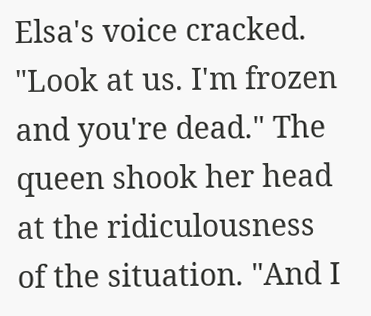Elsa's voice cracked. "Look at us. I'm frozen and you're dead." The queen shook her head at the ridiculousness of the situation. "And I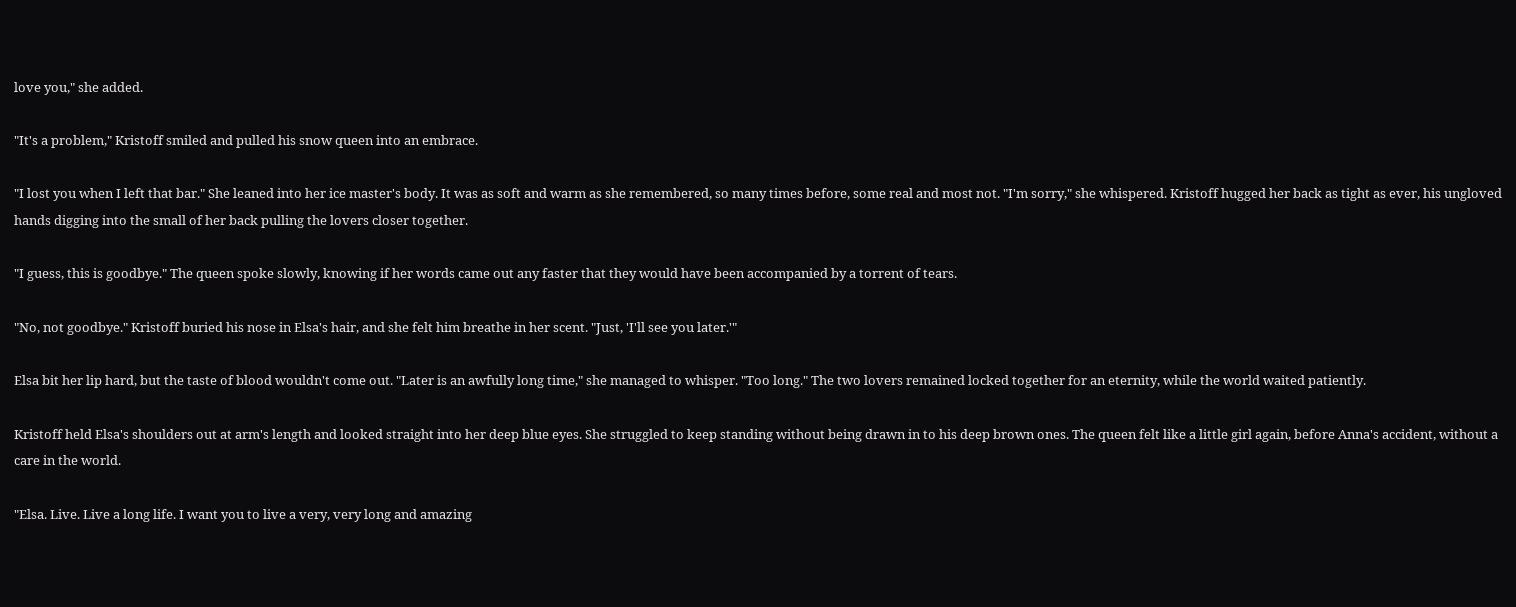love you," she added.

"It's a problem," Kristoff smiled and pulled his snow queen into an embrace.

"I lost you when I left that bar." She leaned into her ice master's body. It was as soft and warm as she remembered, so many times before, some real and most not. "I'm sorry," she whispered. Kristoff hugged her back as tight as ever, his ungloved hands digging into the small of her back pulling the lovers closer together.

"I guess, this is goodbye." The queen spoke slowly, knowing if her words came out any faster that they would have been accompanied by a torrent of tears.

"No, not goodbye." Kristoff buried his nose in Elsa's hair, and she felt him breathe in her scent. "Just, 'I'll see you later.'"

Elsa bit her lip hard, but the taste of blood wouldn't come out. "Later is an awfully long time," she managed to whisper. "Too long." The two lovers remained locked together for an eternity, while the world waited patiently.

Kristoff held Elsa's shoulders out at arm's length and looked straight into her deep blue eyes. She struggled to keep standing without being drawn in to his deep brown ones. The queen felt like a little girl again, before Anna's accident, without a care in the world.

"Elsa. Live. Live a long life. I want you to live a very, very long and amazing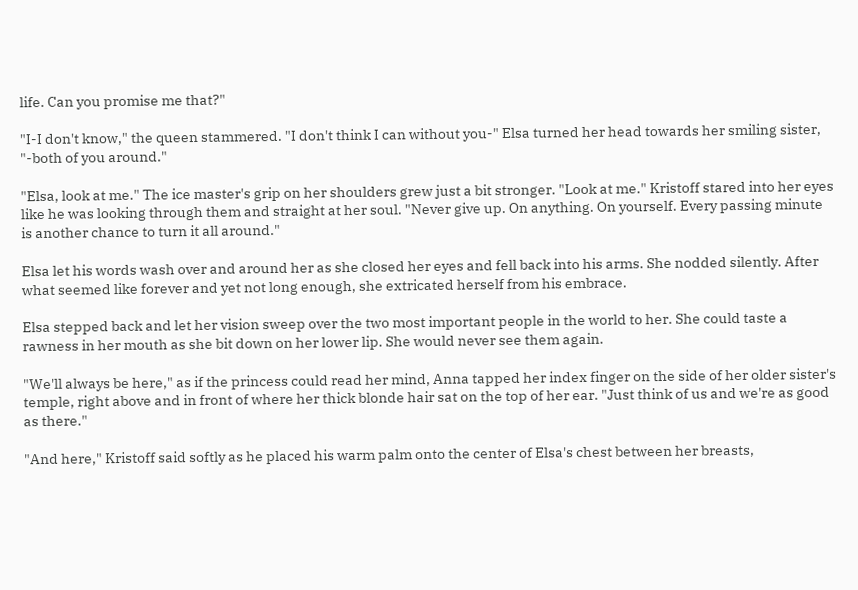life. Can you promise me that?"

"I-I don't know," the queen stammered. "I don't think I can without you-" Elsa turned her head towards her smiling sister, "-both of you around."

"Elsa, look at me." The ice master's grip on her shoulders grew just a bit stronger. "Look at me." Kristoff stared into her eyes like he was looking through them and straight at her soul. "Never give up. On anything. On yourself. Every passing minute is another chance to turn it all around."

Elsa let his words wash over and around her as she closed her eyes and fell back into his arms. She nodded silently. After what seemed like forever and yet not long enough, she extricated herself from his embrace.

Elsa stepped back and let her vision sweep over the two most important people in the world to her. She could taste a rawness in her mouth as she bit down on her lower lip. She would never see them again.

"We'll always be here," as if the princess could read her mind, Anna tapped her index finger on the side of her older sister's temple, right above and in front of where her thick blonde hair sat on the top of her ear. "Just think of us and we're as good as there."

"And here," Kristoff said softly as he placed his warm palm onto the center of Elsa's chest between her breasts,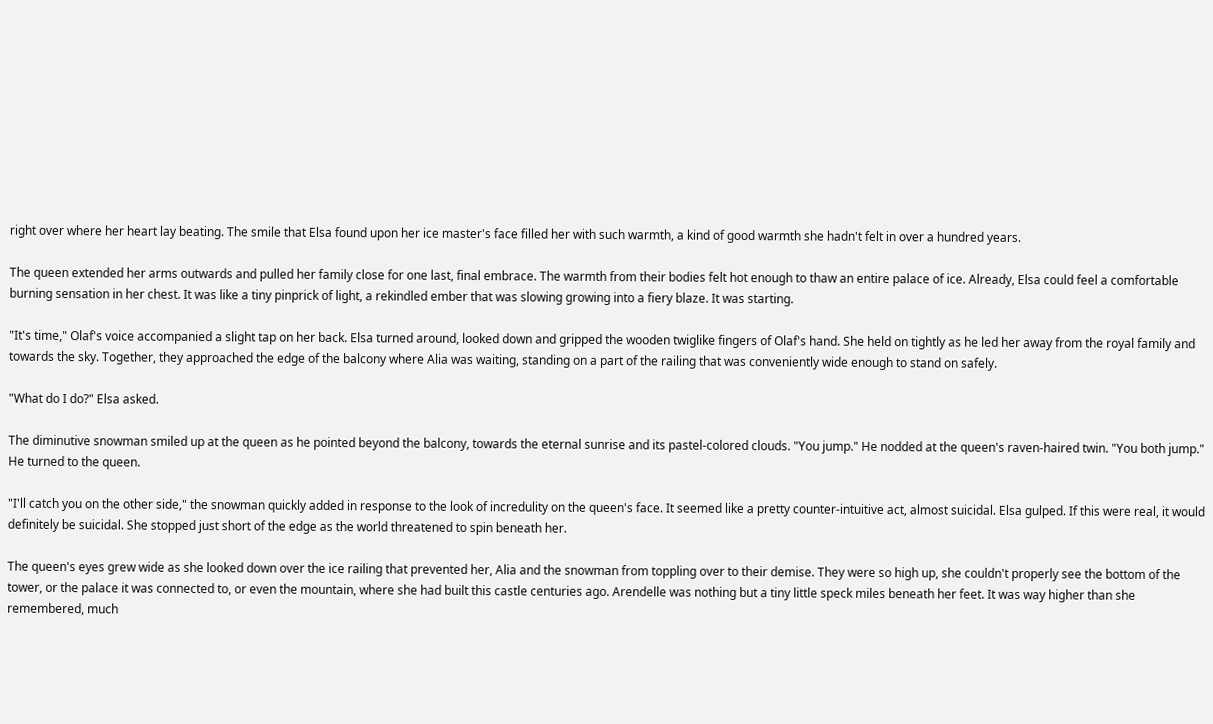right over where her heart lay beating. The smile that Elsa found upon her ice master's face filled her with such warmth, a kind of good warmth she hadn't felt in over a hundred years.

The queen extended her arms outwards and pulled her family close for one last, final embrace. The warmth from their bodies felt hot enough to thaw an entire palace of ice. Already, Elsa could feel a comfortable burning sensation in her chest. It was like a tiny pinprick of light, a rekindled ember that was slowing growing into a fiery blaze. It was starting.

"It's time," Olaf's voice accompanied a slight tap on her back. Elsa turned around, looked down and gripped the wooden twiglike fingers of Olaf's hand. She held on tightly as he led her away from the royal family and towards the sky. Together, they approached the edge of the balcony where Alia was waiting, standing on a part of the railing that was conveniently wide enough to stand on safely.

"What do I do?" Elsa asked.

The diminutive snowman smiled up at the queen as he pointed beyond the balcony, towards the eternal sunrise and its pastel-colored clouds. "You jump." He nodded at the queen's raven-haired twin. "You both jump." He turned to the queen.

"I'll catch you on the other side," the snowman quickly added in response to the look of incredulity on the queen's face. It seemed like a pretty counter-intuitive act, almost suicidal. Elsa gulped. If this were real, it would definitely be suicidal. She stopped just short of the edge as the world threatened to spin beneath her.

The queen's eyes grew wide as she looked down over the ice railing that prevented her, Alia and the snowman from toppling over to their demise. They were so high up, she couldn't properly see the bottom of the tower, or the palace it was connected to, or even the mountain, where she had built this castle centuries ago. Arendelle was nothing but a tiny little speck miles beneath her feet. It was way higher than she remembered, much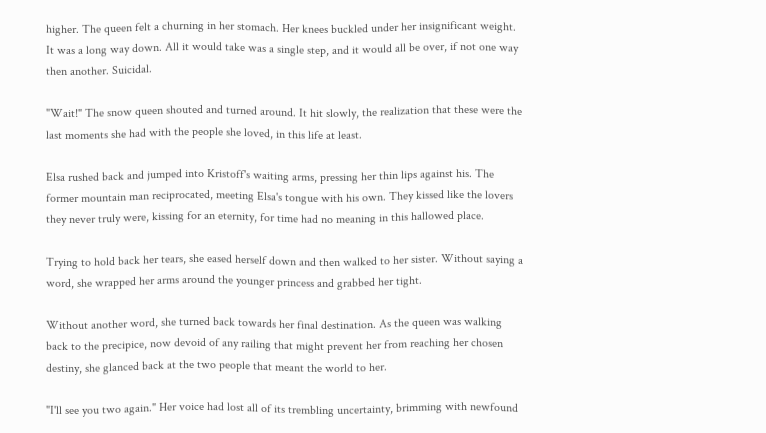higher. The queen felt a churning in her stomach. Her knees buckled under her insignificant weight. It was a long way down. All it would take was a single step, and it would all be over, if not one way then another. Suicidal.

"Wait!" The snow queen shouted and turned around. It hit slowly, the realization that these were the last moments she had with the people she loved, in this life at least.

Elsa rushed back and jumped into Kristoff's waiting arms, pressing her thin lips against his. The former mountain man reciprocated, meeting Elsa's tongue with his own. They kissed like the lovers they never truly were, kissing for an eternity, for time had no meaning in this hallowed place.

Trying to hold back her tears, she eased herself down and then walked to her sister. Without saying a word, she wrapped her arms around the younger princess and grabbed her tight.

Without another word, she turned back towards her final destination. As the queen was walking back to the precipice, now devoid of any railing that might prevent her from reaching her chosen destiny, she glanced back at the two people that meant the world to her.

"I'll see you two again." Her voice had lost all of its trembling uncertainty, brimming with newfound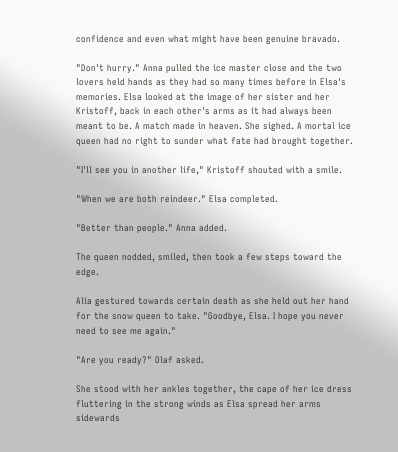confidence and even what might have been genuine bravado.

"Don't hurry." Anna pulled the ice master close and the two lovers held hands as they had so many times before in Elsa's memories. Elsa looked at the image of her sister and her Kristoff, back in each other's arms as it had always been meant to be. A match made in heaven. She sighed. A mortal ice queen had no right to sunder what fate had brought together.

"I'll see you in another life," Kristoff shouted with a smile.

"When we are both reindeer." Elsa completed.

"Better than people." Anna added.

The queen nodded, smiled, then took a few steps toward the edge.

Alia gestured towards certain death as she held out her hand for the snow queen to take. "Goodbye, Elsa. I hope you never need to see me again."

"Are you ready?" Olaf asked.

She stood with her ankles together, the cape of her ice dress fluttering in the strong winds as Elsa spread her arms sidewards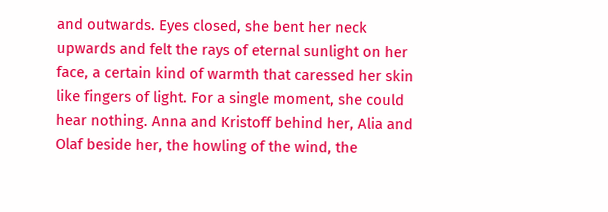and outwards. Eyes closed, she bent her neck upwards and felt the rays of eternal sunlight on her face, a certain kind of warmth that caressed her skin like fingers of light. For a single moment, she could hear nothing. Anna and Kristoff behind her, Alia and Olaf beside her, the howling of the wind, the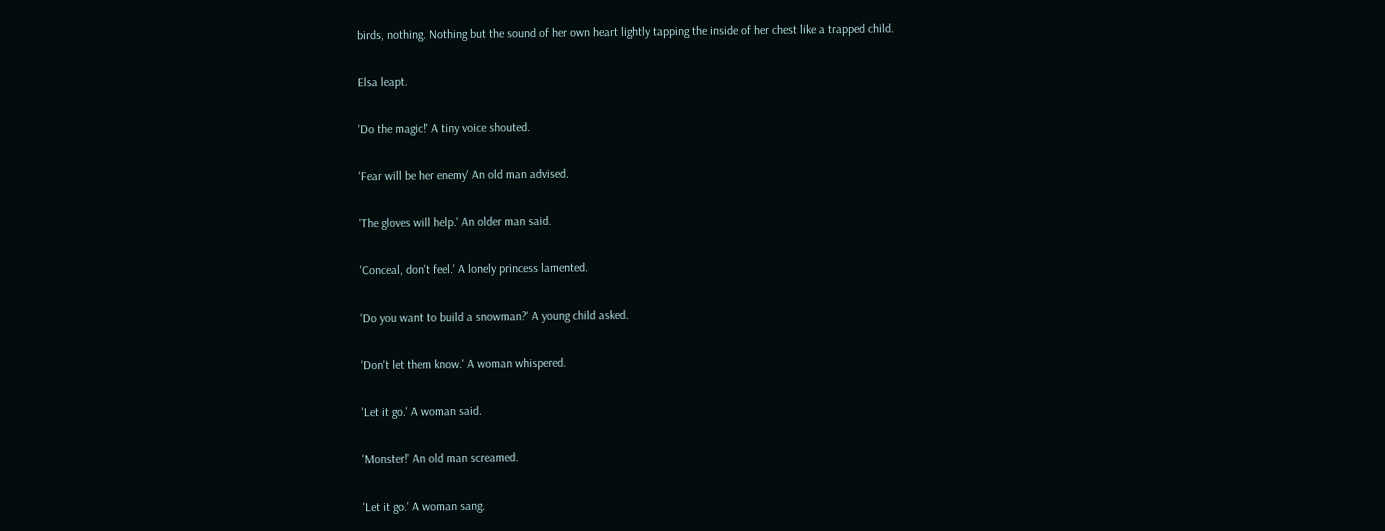birds, nothing. Nothing but the sound of her own heart lightly tapping the inside of her chest like a trapped child.

Elsa leapt.

'Do the magic!' A tiny voice shouted.

'Fear will be her enemy' An old man advised.

'The gloves will help.' An older man said.

'Conceal, don't feel.' A lonely princess lamented.

'Do you want to build a snowman?' A young child asked.

'Don't let them know.' A woman whispered.

'Let it go.' A woman said.

'Monster!' An old man screamed.

'Let it go.' A woman sang.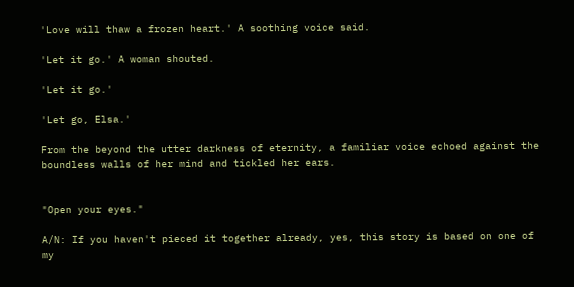'Love will thaw a frozen heart.' A soothing voice said.

'Let it go.' A woman shouted.

'Let it go.'

'Let go, Elsa.'

From the beyond the utter darkness of eternity, a familiar voice echoed against the boundless walls of her mind and tickled her ears.


"Open your eyes."

A/N: If you haven't pieced it together already, yes, this story is based on one of my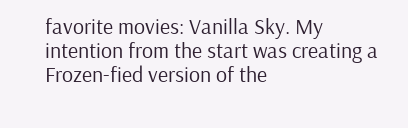favorite movies: Vanilla Sky. My intention from the start was creating a Frozen-fied version of the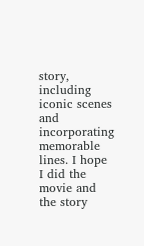story, including iconic scenes and incorporating memorable lines. I hope I did the movie and the story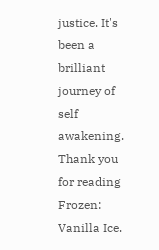justice. It's been a brilliant journey of self awakening. Thank you for reading Frozen: Vanilla Ice.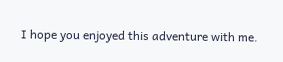I hope you enjoyed this adventure with me.